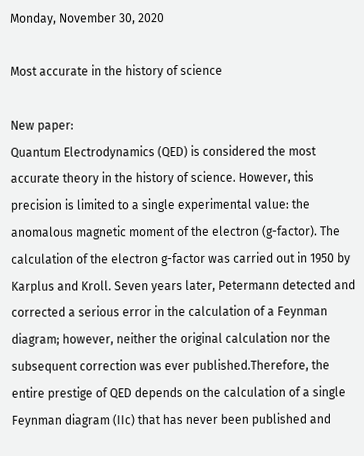Monday, November 30, 2020

Most accurate in the history of science

New paper:
Quantum Electrodynamics (QED) is considered the most accurate theory in the history of science. However, this precision is limited to a single experimental value: the anomalous magnetic moment of the electron (g-factor). The calculation of the electron g-factor was carried out in 1950 by Karplus and Kroll. Seven years later, Petermann detected and corrected a serious error in the calculation of a Feynman diagram; however, neither the original calculation nor the subsequent correction was ever published.Therefore, the entire prestige of QED depends on the calculation of a single Feynman diagram (IIc) that has never been published and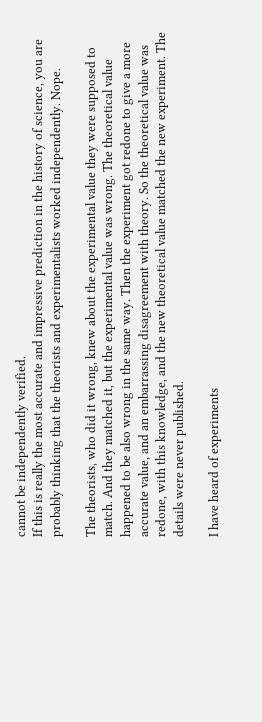cannot be independently verified.
If this is really the most accurate and impressive prediction in the history of science, you are probably thinking that the theorists and experimentalists worked independently. Nope.

The theorists, who did it wrong, knew about the experimental value they were supposed to match. And they matched it, but the experimental value was wrong. The theoretical value happened to be also wrong in the same way. Then the experiment got redone to give a more accurate value, and an embarrassing disagreement with theory. So the theoretical value was redone, with this knowledge, and the new theoretical value matched the new experiment. The details were never published.

I have heard of experiments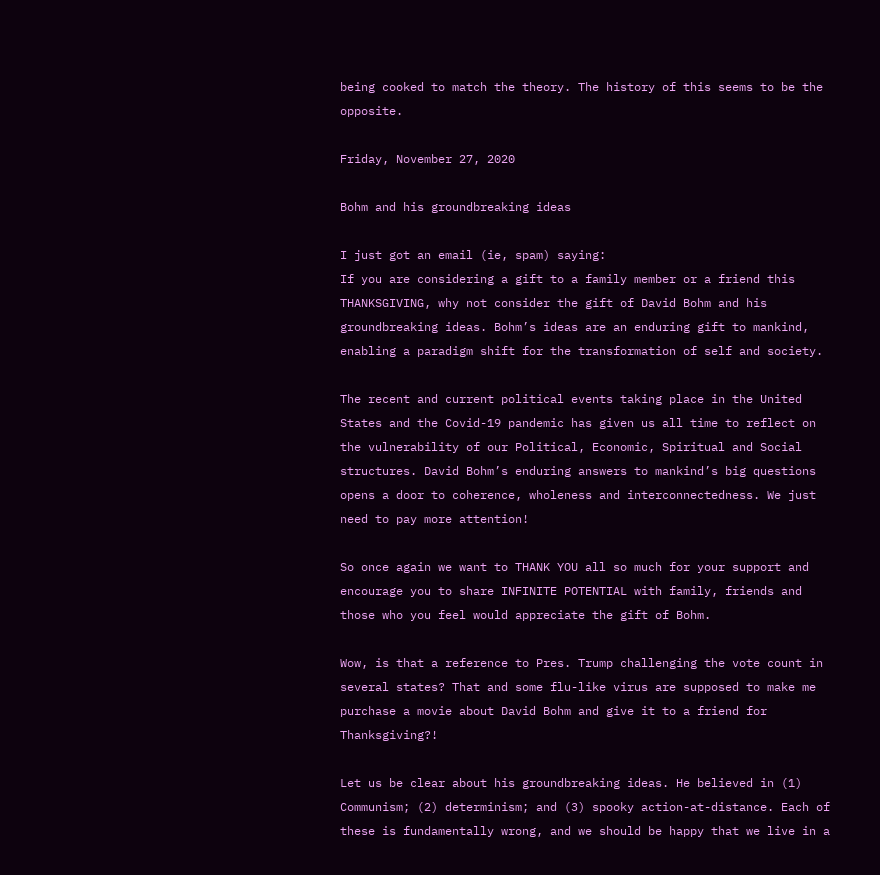being cooked to match the theory. The history of this seems to be the opposite.

Friday, November 27, 2020

Bohm and his groundbreaking ideas

I just got an email (ie, spam) saying:
If you are considering a gift to a family member or a friend this THANKSGIVING, why not consider the gift of David Bohm and his groundbreaking ideas. Bohm’s ideas are an enduring gift to mankind, enabling a paradigm shift for the transformation of self and society.

The recent and current political events taking place in the United States and the Covid-19 pandemic has given us all time to reflect on the vulnerability of our Political, Economic, Spiritual and Social structures. David Bohm’s enduring answers to mankind’s big questions opens a door to coherence, wholeness and interconnectedness. We just need to pay more attention!

So once again we want to THANK YOU all so much for your support and encourage you to share INFINITE POTENTIAL with family, friends and those who you feel would appreciate the gift of Bohm.

Wow, is that a reference to Pres. Trump challenging the vote count in several states? That and some flu-like virus are supposed to make me purchase a movie about David Bohm and give it to a friend for Thanksgiving?!

Let us be clear about his groundbreaking ideas. He believed in (1) Communism; (2) determinism; and (3) spooky action-at-distance. Each of these is fundamentally wrong, and we should be happy that we live in a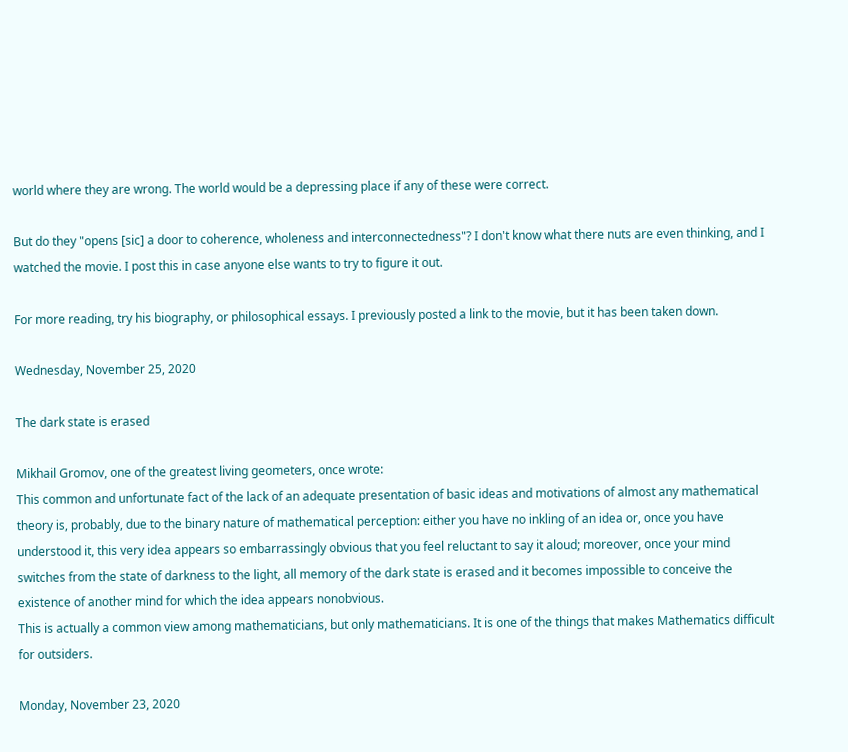world where they are wrong. The world would be a depressing place if any of these were correct.

But do they "opens [sic] a door to coherence, wholeness and interconnectedness"? I don't know what there nuts are even thinking, and I watched the movie. I post this in case anyone else wants to try to figure it out.

For more reading, try his biography, or philosophical essays. I previously posted a link to the movie, but it has been taken down.

Wednesday, November 25, 2020

The dark state is erased

Mikhail Gromov, one of the greatest living geometers, once wrote:
This common and unfortunate fact of the lack of an adequate presentation of basic ideas and motivations of almost any mathematical theory is, probably, due to the binary nature of mathematical perception: either you have no inkling of an idea or, once you have understood it, this very idea appears so embarrassingly obvious that you feel reluctant to say it aloud; moreover, once your mind switches from the state of darkness to the light, all memory of the dark state is erased and it becomes impossible to conceive the existence of another mind for which the idea appears nonobvious.
This is actually a common view among mathematicians, but only mathematicians. It is one of the things that makes Mathematics difficult for outsiders.

Monday, November 23, 2020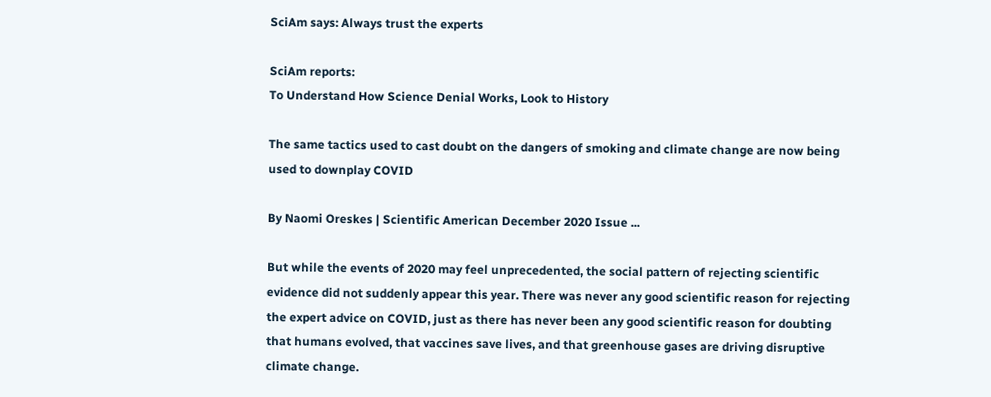SciAm says: Always trust the experts

SciAm reports:
To Understand How Science Denial Works, Look to History

The same tactics used to cast doubt on the dangers of smoking and climate change are now being used to downplay COVID

By Naomi Oreskes | Scientific American December 2020 Issue ...

But while the events of 2020 may feel unprecedented, the social pattern of rejecting scientific evidence did not suddenly appear this year. There was never any good scientific reason for rejecting the expert advice on COVID, just as there has never been any good scientific reason for doubting that humans evolved, that vaccines save lives, and that greenhouse gases are driving disruptive climate change.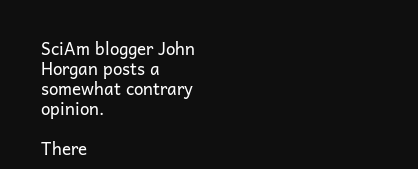SciAm blogger John Horgan posts a somewhat contrary opinion.

There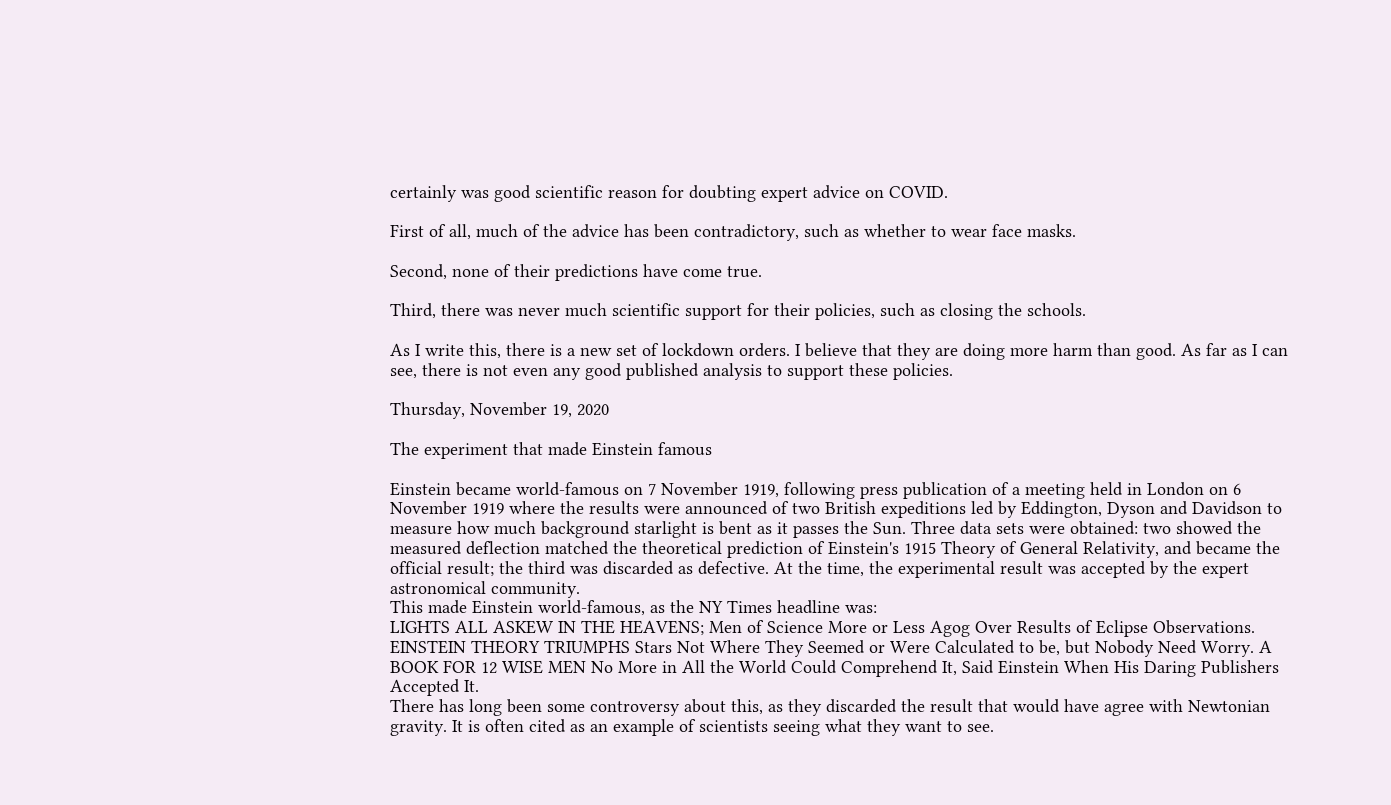certainly was good scientific reason for doubting expert advice on COVID.

First of all, much of the advice has been contradictory, such as whether to wear face masks.

Second, none of their predictions have come true.

Third, there was never much scientific support for their policies, such as closing the schools.

As I write this, there is a new set of lockdown orders. I believe that they are doing more harm than good. As far as I can see, there is not even any good published analysis to support these policies.

Thursday, November 19, 2020

The experiment that made Einstein famous

Einstein became world-famous on 7 November 1919, following press publication of a meeting held in London on 6 November 1919 where the results were announced of two British expeditions led by Eddington, Dyson and Davidson to measure how much background starlight is bent as it passes the Sun. Three data sets were obtained: two showed the measured deflection matched the theoretical prediction of Einstein's 1915 Theory of General Relativity, and became the official result; the third was discarded as defective. At the time, the experimental result was accepted by the expert astronomical community.
This made Einstein world-famous, as the NY Times headline was:
LIGHTS ALL ASKEW IN THE HEAVENS; Men of Science More or Less Agog Over Results of Eclipse Observations. EINSTEIN THEORY TRIUMPHS Stars Not Where They Seemed or Were Calculated to be, but Nobody Need Worry. A BOOK FOR 12 WISE MEN No More in All the World Could Comprehend It, Said Einstein When His Daring Publishers Accepted It.
There has long been some controversy about this, as they discarded the result that would have agree with Newtonian gravity. It is often cited as an example of scientists seeing what they want to see.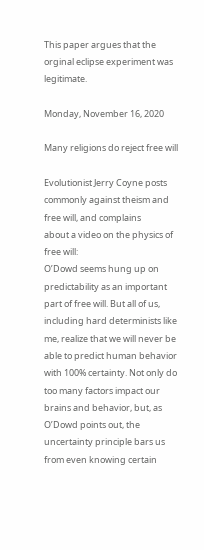This paper argues that the orginal eclipse experiment was legitimate.

Monday, November 16, 2020

Many religions do reject free will

Evolutionist Jerry Coyne posts commonly against theism and free will, and complains
about a video on the physics of free will:
O’Dowd seems hung up on predictability as an important part of free will. But all of us, including hard determinists like me, realize that we will never be able to predict human behavior with 100% certainty. Not only do too many factors impact our brains and behavior, but, as O’Dowd points out, the uncertainty principle bars us from even knowing certain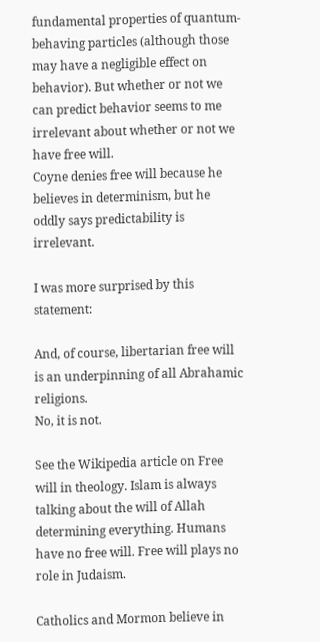fundamental properties of quantum-behaving particles (although those may have a negligible effect on behavior). But whether or not we can predict behavior seems to me irrelevant about whether or not we have free will.
Coyne denies free will because he believes in determinism, but he oddly says predictability is irrelevant.

I was more surprised by this statement:

And, of course, libertarian free will is an underpinning of all Abrahamic religions.
No, it is not.

See the Wikipedia article on Free will in theology. Islam is always talking about the will of Allah determining everything. Humans have no free will. Free will plays no role in Judaism.

Catholics and Mormon believe in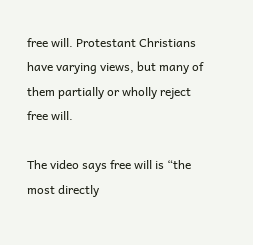free will. Protestant Christians have varying views, but many of them partially or wholly reject free will.

The video says free will is “the most directly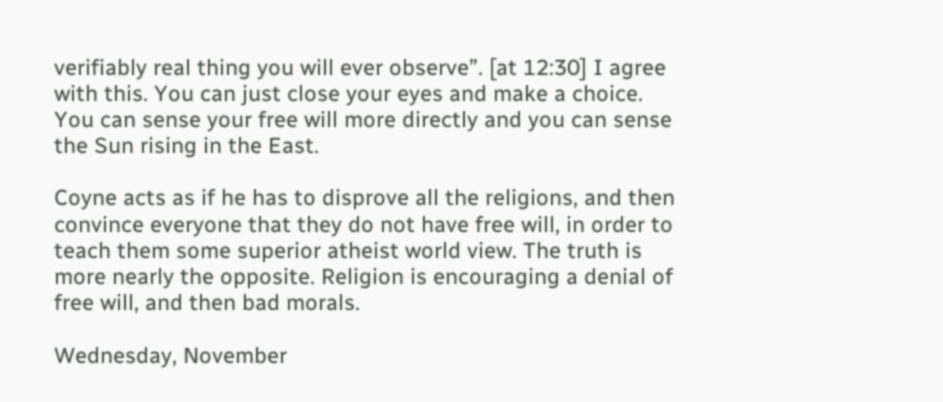verifiably real thing you will ever observe”. [at 12:30] I agree with this. You can just close your eyes and make a choice. You can sense your free will more directly and you can sense the Sun rising in the East.

Coyne acts as if he has to disprove all the religions, and then convince everyone that they do not have free will, in order to teach them some superior atheist world view. The truth is more nearly the opposite. Religion is encouraging a denial of free will, and then bad morals.

Wednesday, November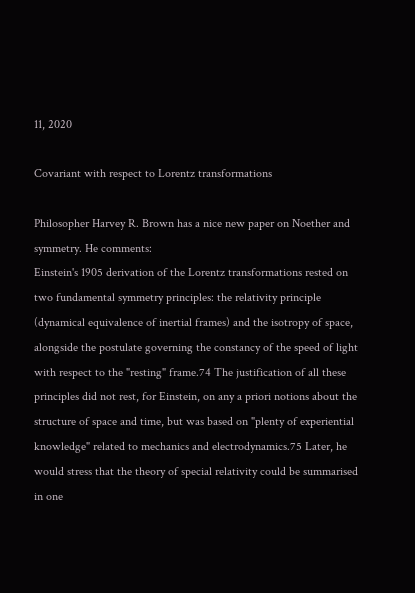11, 2020

Covariant with respect to Lorentz transformations

Philosopher Harvey R. Brown has a nice new paper on Noether and symmetry. He comments:
Einstein's 1905 derivation of the Lorentz transformations rested on two fundamental symmetry principles: the relativity principle (dynamical equivalence of inertial frames) and the isotropy of space, alongside the postulate governing the constancy of the speed of light with respect to the "resting" frame.74 The justification of all these principles did not rest, for Einstein, on any a priori notions about the structure of space and time, but was based on "plenty of experiential knowledge" related to mechanics and electrodynamics.75 Later, he would stress that the theory of special relativity could be summarised in one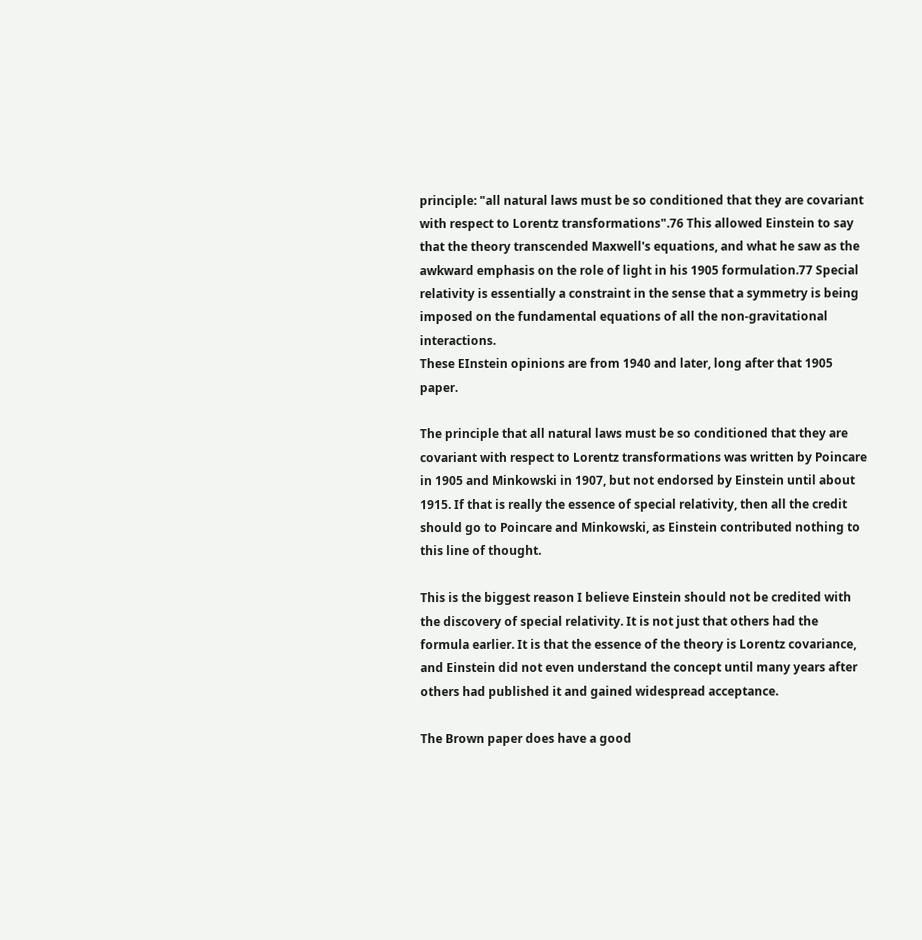principle: "all natural laws must be so conditioned that they are covariant with respect to Lorentz transformations".76 This allowed Einstein to say that the theory transcended Maxwell's equations, and what he saw as the awkward emphasis on the role of light in his 1905 formulation.77 Special relativity is essentially a constraint in the sense that a symmetry is being imposed on the fundamental equations of all the non-gravitational interactions.
These EInstein opinions are from 1940 and later, long after that 1905 paper.

The principle that all natural laws must be so conditioned that they are covariant with respect to Lorentz transformations was written by Poincare in 1905 and Minkowski in 1907, but not endorsed by Einstein until about 1915. If that is really the essence of special relativity, then all the credit should go to Poincare and Minkowski, as Einstein contributed nothing to this line of thought.

This is the biggest reason I believe Einstein should not be credited with the discovery of special relativity. It is not just that others had the formula earlier. It is that the essence of the theory is Lorentz covariance, and Einstein did not even understand the concept until many years after others had published it and gained widespread acceptance.

The Brown paper does have a good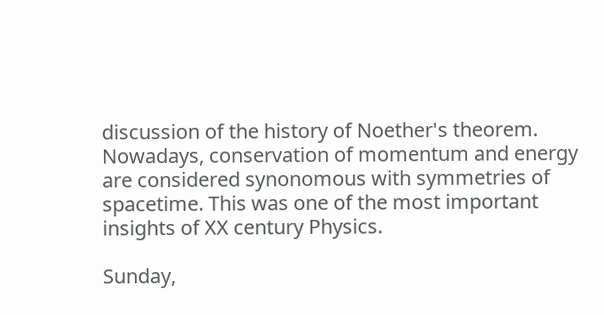discussion of the history of Noether's theorem. Nowadays, conservation of momentum and energy are considered synonomous with symmetries of spacetime. This was one of the most important insights of XX century Physics.

Sunday,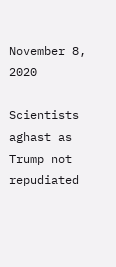November 8, 2020

Scientists aghast as Trump not repudiated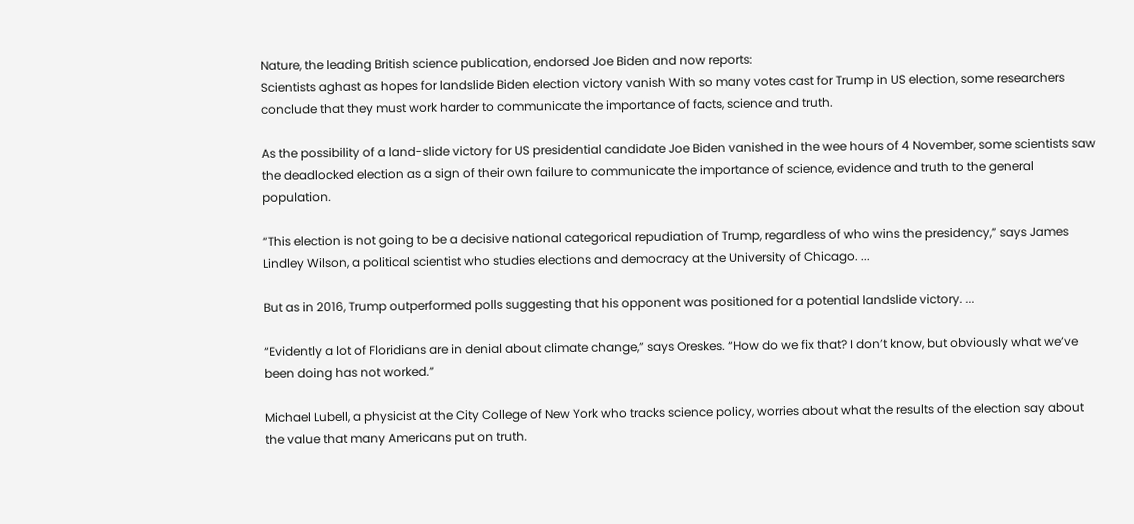Nature, the leading British science publication, endorsed Joe Biden and now reports:
Scientists aghast as hopes for landslide Biden election victory vanish With so many votes cast for Trump in US election, some researchers conclude that they must work harder to communicate the importance of facts, science and truth.

As the possibility of a land-slide victory for US presidential candidate Joe Biden vanished in the wee hours of 4 November, some scientists saw the deadlocked election as a sign of their own failure to communicate the importance of science, evidence and truth to the general population.

“This election is not going to be a decisive national categorical repudiation of Trump, regardless of who wins the presidency,” says James Lindley Wilson, a political scientist who studies elections and democracy at the University of Chicago. ...

But as in 2016, Trump outperformed polls suggesting that his opponent was positioned for a potential landslide victory. ...

“Evidently a lot of Floridians are in denial about climate change,” says Oreskes. “How do we fix that? I don’t know, but obviously what we’ve been doing has not worked.”

Michael Lubell, a physicist at the City College of New York who tracks science policy, worries about what the results of the election say about the value that many Americans put on truth.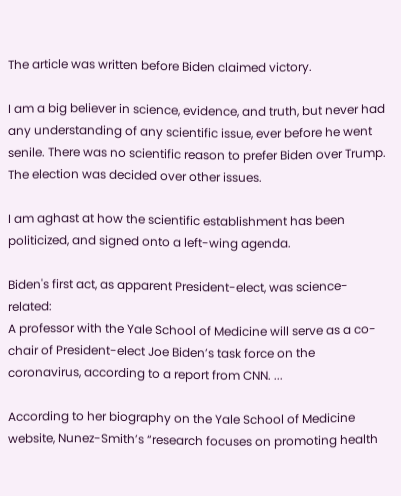The article was written before Biden claimed victory.

I am a big believer in science, evidence, and truth, but never had any understanding of any scientific issue, ever before he went senile. There was no scientific reason to prefer Biden over Trump. The election was decided over other issues.

I am aghast at how the scientific establishment has been politicized, and signed onto a left-wing agenda.

Biden's first act, as apparent President-elect, was science-related:
A professor with the Yale School of Medicine will serve as a co-chair of President-elect Joe Biden’s task force on the coronavirus, according to a report from CNN. ...

According to her biography on the Yale School of Medicine website, Nunez-Smith’s “research focuses on promoting health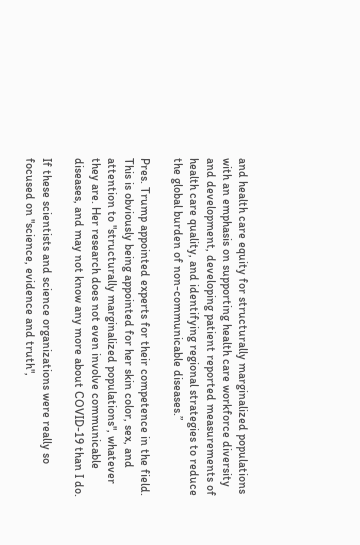and health care equity for structurally marginalized populations with an emphasis on supporting health care workforce diversity and development, developing patient reported measurements of health care quality, and identifying regional strategies to reduce the global burden of non-communicable diseases.”

Pres. Trump appointed experts for their competence in the field. This is obviously being appointed for her skin color, sex, and attention to "structurally marginalized populations", whatever they are. Her research does not even involve communicable diseases, and may not know any more about COVID-19 than I do.

If these scientists and science organizations were really so focused on "science, evidence and truth",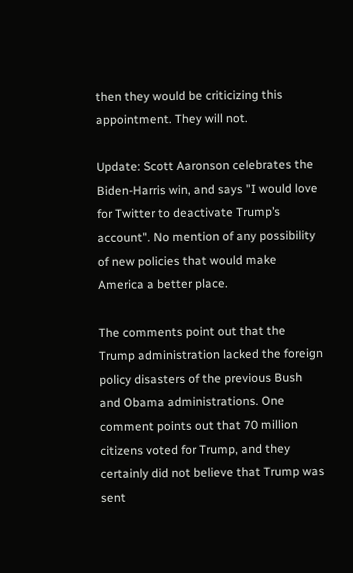then they would be criticizing this appointment. They will not.

Update: Scott Aaronson celebrates the Biden-Harris win, and says "I would love for Twitter to deactivate Trump’s account". No mention of any possibility of new policies that would make America a better place.

The comments point out that the Trump administration lacked the foreign policy disasters of the previous Bush and Obama administrations. One comment points out that 70 million citizens voted for Trump, and they certainly did not believe that Trump was sent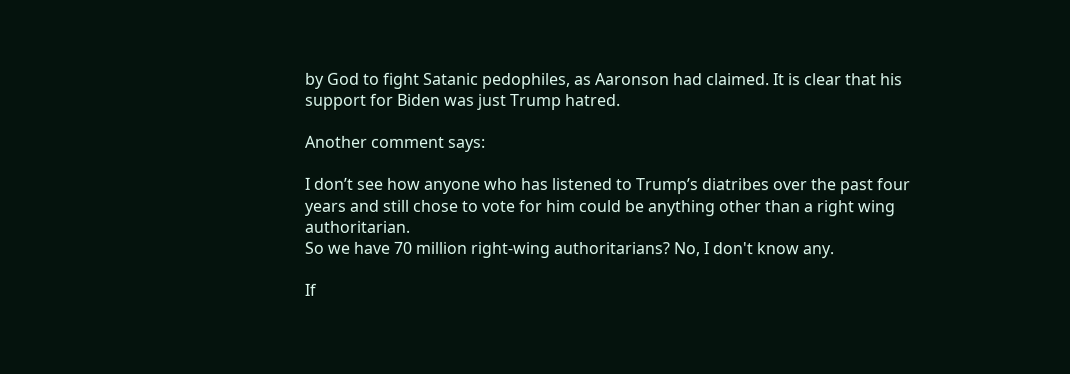by God to fight Satanic pedophiles, as Aaronson had claimed. It is clear that his support for Biden was just Trump hatred.

Another comment says:

I don’t see how anyone who has listened to Trump’s diatribes over the past four years and still chose to vote for him could be anything other than a right wing authoritarian.
So we have 70 million right-wing authoritarians? No, I don't know any.

If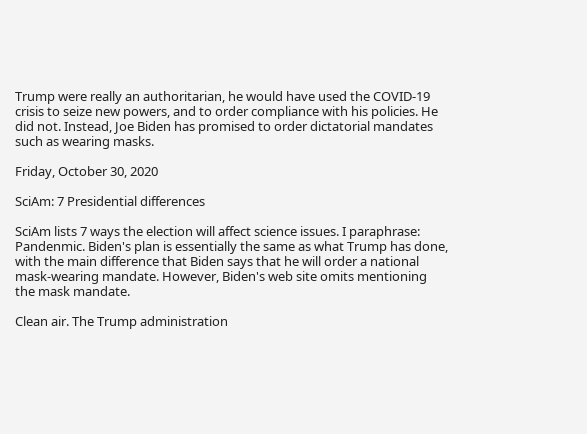Trump were really an authoritarian, he would have used the COVID-19 crisis to seize new powers, and to order compliance with his policies. He did not. Instead, Joe Biden has promised to order dictatorial mandates such as wearing masks.

Friday, October 30, 2020

SciAm: 7 Presidential differences

SciAm lists 7 ways the election will affect science issues. I paraphrase:
Pandenmic. Biden's plan is essentially the same as what Trump has done, with the main difference that Biden says that he will order a national mask-wearing mandate. However, Biden's web site omits mentioning the mask mandate.

Clean air. The Trump administration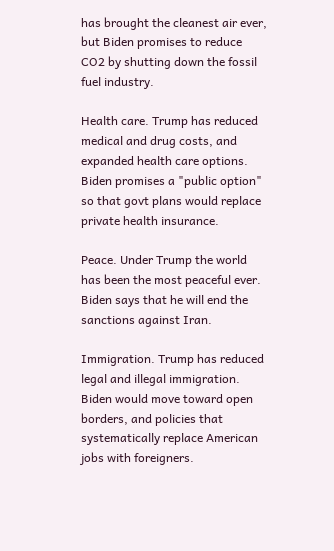has brought the cleanest air ever, but Biden promises to reduce CO2 by shutting down the fossil fuel industry.

Health care. Trump has reduced medical and drug costs, and expanded health care options. Biden promises a "public option" so that govt plans would replace private health insurance.

Peace. Under Trump the world has been the most peaceful ever. Biden says that he will end the sanctions against Iran.

Immigration. Trump has reduced legal and illegal immigration. Biden would move toward open borders, and policies that systematically replace American jobs with foreigners.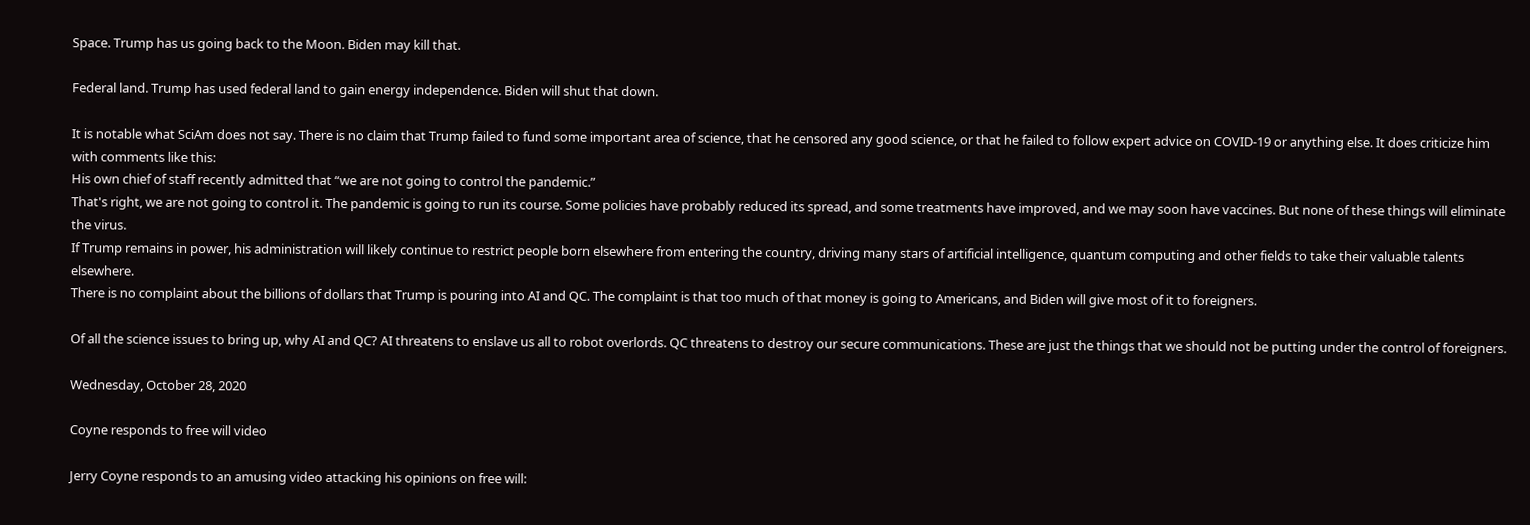Space. Trump has us going back to the Moon. Biden may kill that.

Federal land. Trump has used federal land to gain energy independence. Biden will shut that down.

It is notable what SciAm does not say. There is no claim that Trump failed to fund some important area of science, that he censored any good science, or that he failed to follow expert advice on COVID-19 or anything else. It does criticize him with comments like this:
His own chief of staff recently admitted that “we are not going to control the pandemic.”
That's right, we are not going to control it. The pandemic is going to run its course. Some policies have probably reduced its spread, and some treatments have improved, and we may soon have vaccines. But none of these things will eliminate the virus.
If Trump remains in power, his administration will likely continue to restrict people born elsewhere from entering the country, driving many stars of artificial intelligence, quantum computing and other fields to take their valuable talents elsewhere.
There is no complaint about the billions of dollars that Trump is pouring into AI and QC. The complaint is that too much of that money is going to Americans, and Biden will give most of it to foreigners.

Of all the science issues to bring up, why AI and QC? AI threatens to enslave us all to robot overlords. QC threatens to destroy our secure communications. These are just the things that we should not be putting under the control of foreigners.

Wednesday, October 28, 2020

Coyne responds to free will video

Jerry Coyne responds to an amusing video attacking his opinions on free will: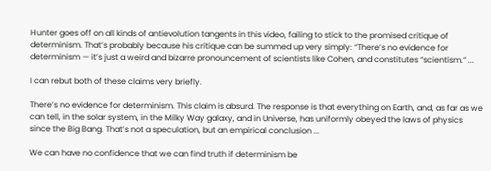Hunter goes off on all kinds of antievolution tangents in this video, failing to stick to the promised critique of determinism. That’s probably because his critique can be summed up very simply: “There’s no evidence for determinism — it’s just a weird and bizarre pronouncement of scientists like Cohen, and constitutes “scientism.” ...

I can rebut both of these claims very briefly.

There’s no evidence for determinism. This claim is absurd. The response is that everything on Earth, and, as far as we can tell, in the solar system, in the Milky Way galaxy, and in Universe, has uniformly obeyed the laws of physics since the Big Bang. That’s not a speculation, but an empirical conclusion ...

We can have no confidence that we can find truth if determinism be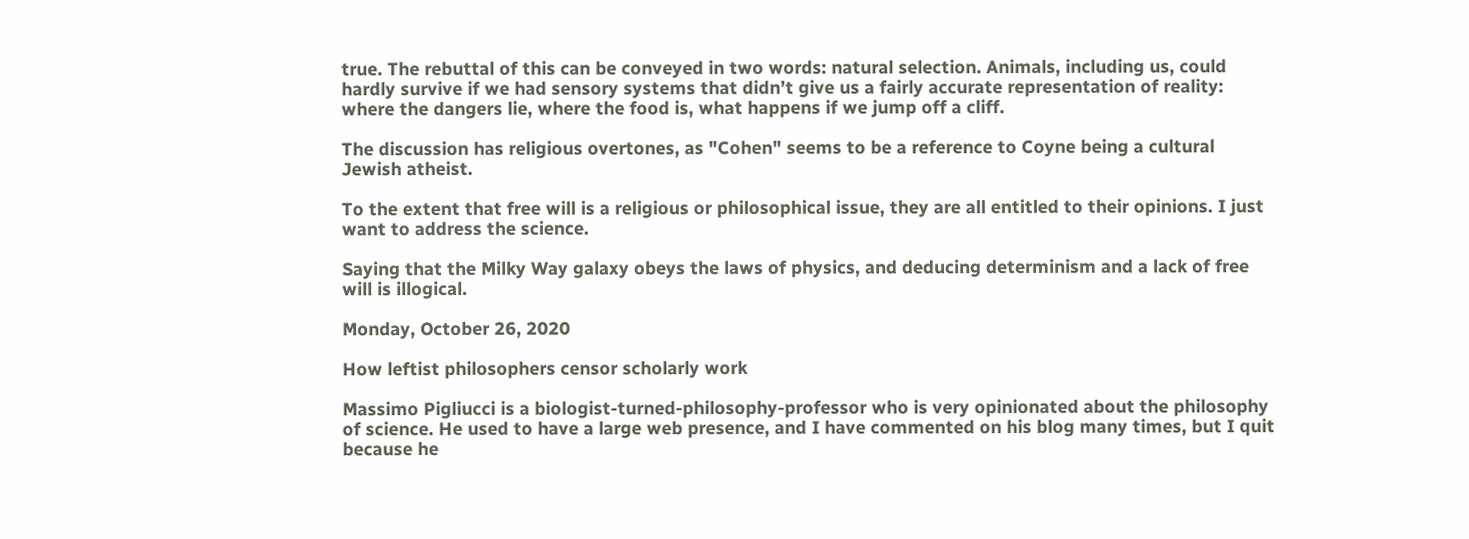true. The rebuttal of this can be conveyed in two words: natural selection. Animals, including us, could hardly survive if we had sensory systems that didn’t give us a fairly accurate representation of reality: where the dangers lie, where the food is, what happens if we jump off a cliff.

The discussion has religious overtones, as "Cohen" seems to be a reference to Coyne being a cultural Jewish atheist.

To the extent that free will is a religious or philosophical issue, they are all entitled to their opinions. I just want to address the science.

Saying that the Milky Way galaxy obeys the laws of physics, and deducing determinism and a lack of free will is illogical.

Monday, October 26, 2020

How leftist philosophers censor scholarly work

Massimo Pigliucci is a biologist-turned-philosophy-professor who is very opinionated about the philosophy of science. He used to have a large web presence, and I have commented on his blog many times, but I quit because he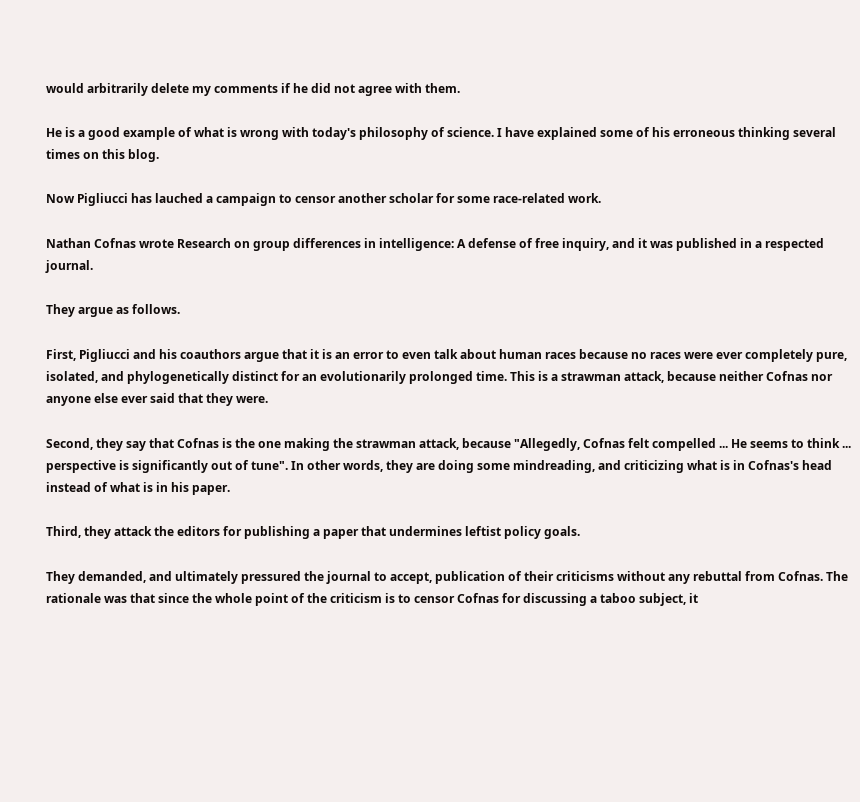would arbitrarily delete my comments if he did not agree with them.

He is a good example of what is wrong with today's philosophy of science. I have explained some of his erroneous thinking several times on this blog.

Now Pigliucci has lauched a campaign to censor another scholar for some race-related work.

Nathan Cofnas wrote Research on group differences in intelligence: A defense of free inquiry, and it was published in a respected journal.

They argue as follows.

First, Pigliucci and his coauthors argue that it is an error to even talk about human races because no races were ever completely pure, isolated, and phylogenetically distinct for an evolutionarily prolonged time. This is a strawman attack, because neither Cofnas nor anyone else ever said that they were.

Second, they say that Cofnas is the one making the strawman attack, because "Allegedly, Cofnas felt compelled ... He seems to think ... perspective is significantly out of tune". In other words, they are doing some mindreading, and criticizing what is in Cofnas's head instead of what is in his paper.

Third, they attack the editors for publishing a paper that undermines leftist policy goals.

They demanded, and ultimately pressured the journal to accept, publication of their criticisms without any rebuttal from Cofnas. The rationale was that since the whole point of the criticism is to censor Cofnas for discussing a taboo subject, it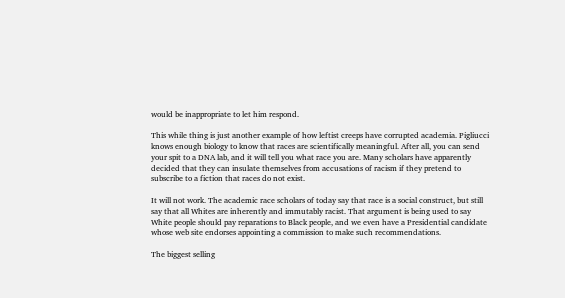would be inappropriate to let him respond.

This while thing is just another example of how leftist creeps have corrupted academia. Pigliucci  knows enough biology to know that races are scientifically meaningful. After all, you can send your spit to a DNA lab, and it will tell you what race you are. Many scholars have apparently decided that they can insulate themselves from accusations of racism if they pretend to subscribe to a fiction that races do not exist.

It will not work. The academic race scholars of today say that race is a social construct, but still say that all Whites are inherently and immutably racist. That argument is being used to say White people should pay reparations to Black people, and we even have a Presidential candidate whose web site endorses appointing a commission to make such recommendations.

The biggest selling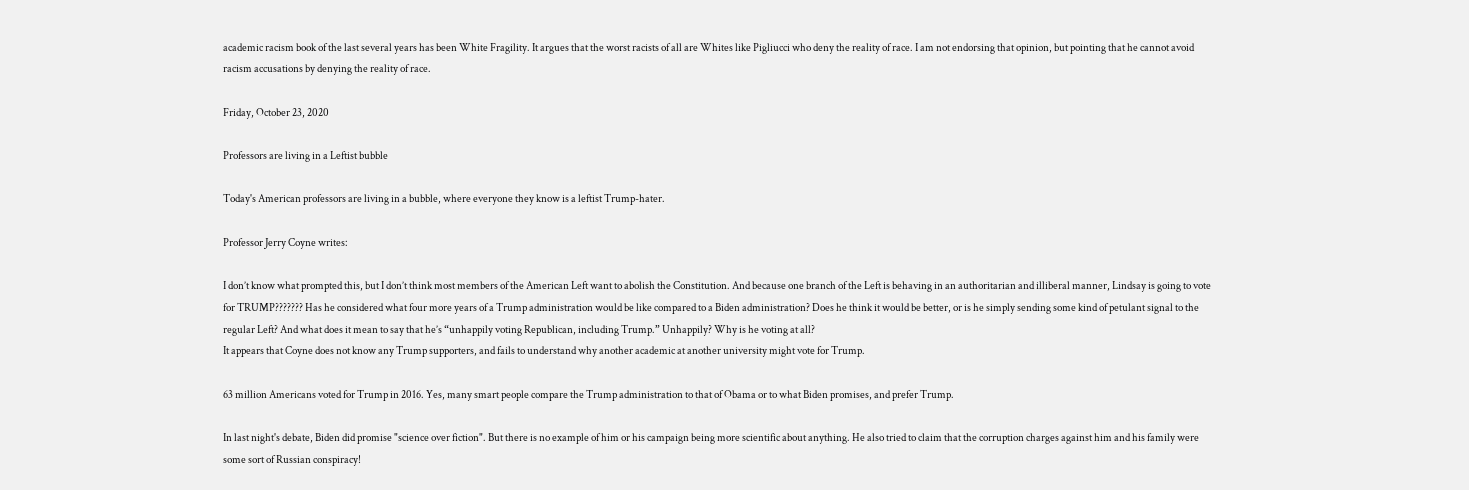academic racism book of the last several years has been White Fragility. It argues that the worst racists of all are Whites like Pigliucci who deny the reality of race. I am not endorsing that opinion, but pointing that he cannot avoid racism accusations by denying the reality of race.

Friday, October 23, 2020

Professors are living in a Leftist bubble

Today's American professors are living in a bubble, where everyone they know is a leftist Trump-hater.

Professor Jerry Coyne writes:

I don’t know what prompted this, but I don’t think most members of the American Left want to abolish the Constitution. And because one branch of the Left is behaving in an authoritarian and illiberal manner, Lindsay is going to vote for TRUMP??????? Has he considered what four more years of a Trump administration would be like compared to a Biden administration? Does he think it would be better, or is he simply sending some kind of petulant signal to the regular Left? And what does it mean to say that he’s “unhappily voting Republican, including Trump.” Unhappily? Why is he voting at all?
It appears that Coyne does not know any Trump supporters, and fails to understand why another academic at another university might vote for Trump.

63 million Americans voted for Trump in 2016. Yes, many smart people compare the Trump administration to that of Obama or to what Biden promises, and prefer Trump.

In last night's debate, Biden did promise "science over fiction". But there is no example of him or his campaign being more scientific about anything. He also tried to claim that the corruption charges against him and his family were some sort of Russian conspiracy!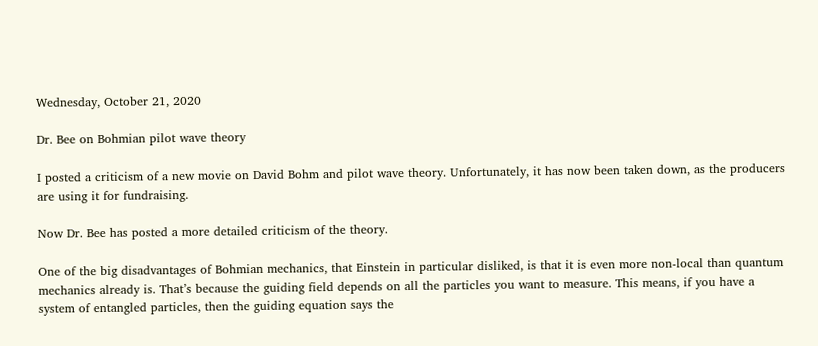Wednesday, October 21, 2020

Dr. Bee on Bohmian pilot wave theory

I posted a criticism of a new movie on David Bohm and pilot wave theory. Unfortunately, it has now been taken down, as the producers are using it for fundraising.

Now Dr. Bee has posted a more detailed criticism of the theory.

One of the big disadvantages of Bohmian mechanics, that Einstein in particular disliked, is that it is even more non-local than quantum mechanics already is. That’s because the guiding field depends on all the particles you want to measure. This means, if you have a system of entangled particles, then the guiding equation says the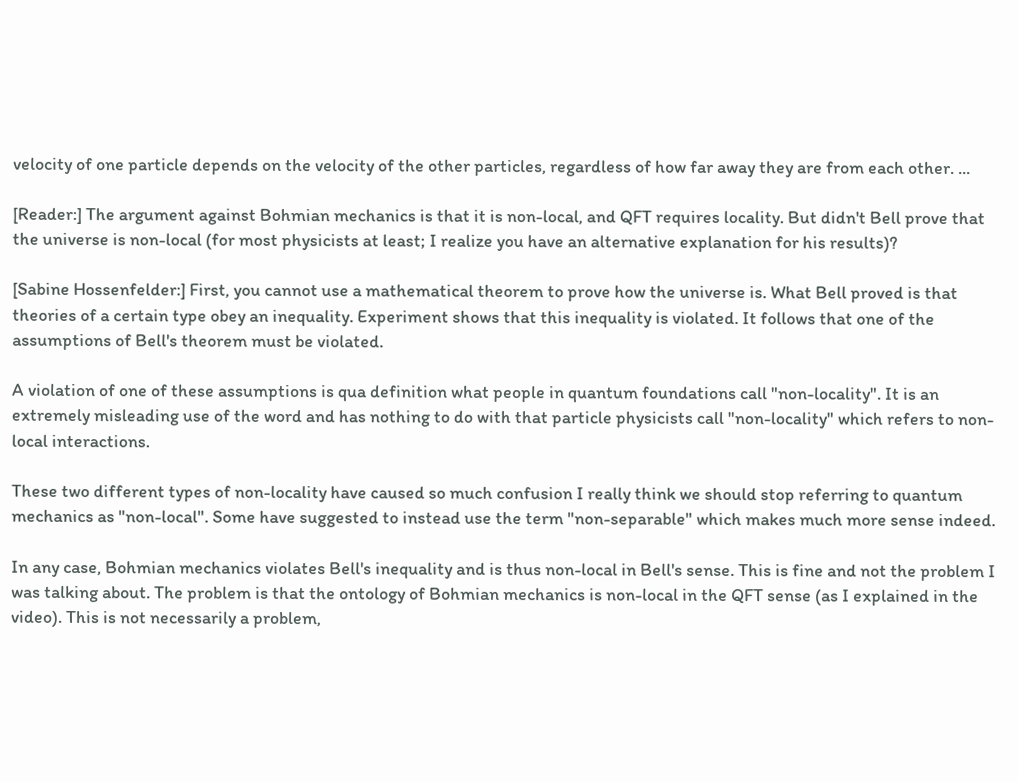velocity of one particle depends on the velocity of the other particles, regardless of how far away they are from each other. ...

[Reader:] The argument against Bohmian mechanics is that it is non-local, and QFT requires locality. But didn't Bell prove that the universe is non-local (for most physicists at least; I realize you have an alternative explanation for his results)?

[Sabine Hossenfelder:] First, you cannot use a mathematical theorem to prove how the universe is. What Bell proved is that theories of a certain type obey an inequality. Experiment shows that this inequality is violated. It follows that one of the assumptions of Bell's theorem must be violated.

A violation of one of these assumptions is qua definition what people in quantum foundations call "non-locality". It is an extremely misleading use of the word and has nothing to do with that particle physicists call "non-locality" which refers to non-local interactions.

These two different types of non-locality have caused so much confusion I really think we should stop referring to quantum mechanics as "non-local". Some have suggested to instead use the term "non-separable" which makes much more sense indeed.

In any case, Bohmian mechanics violates Bell's inequality and is thus non-local in Bell's sense. This is fine and not the problem I was talking about. The problem is that the ontology of Bohmian mechanics is non-local in the QFT sense (as I explained in the video). This is not necessarily a problem,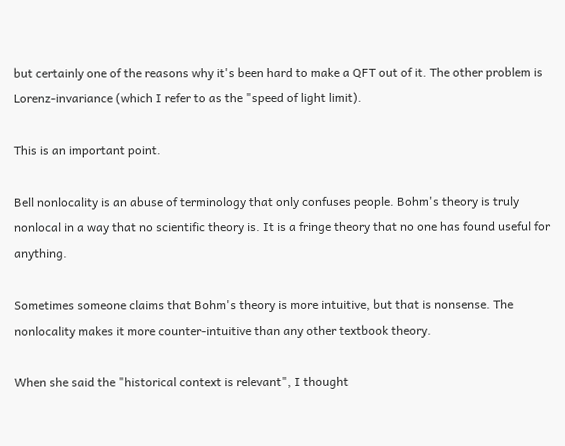but certainly one of the reasons why it's been hard to make a QFT out of it. The other problem is Lorenz-invariance (which I refer to as the "speed of light limit).

This is an important point.

Bell nonlocality is an abuse of terminology that only confuses people. Bohm's theory is truly nonlocal in a way that no scientific theory is. It is a fringe theory that no one has found useful for anything.

Sometimes someone claims that Bohm's theory is more intuitive, but that is nonsense. The nonlocality makes it more counter-intuitive than any other textbook theory.

When she said the "historical context is relevant", I thought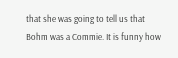that she was going to tell us that Bohm was a Commie. It is funny how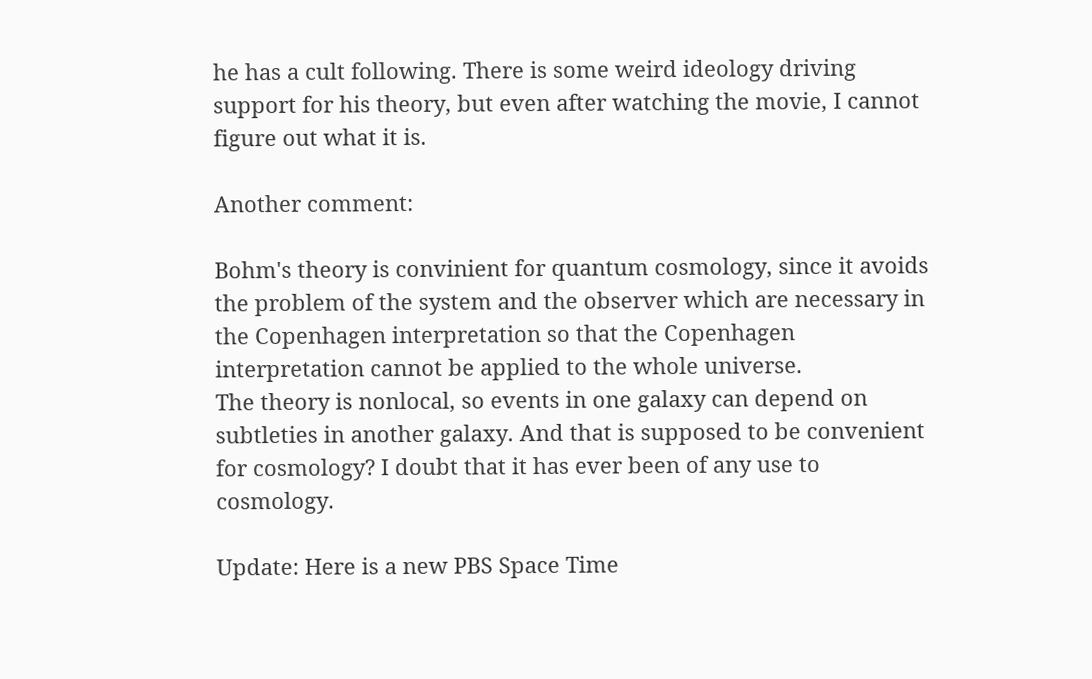he has a cult following. There is some weird ideology driving support for his theory, but even after watching the movie, I cannot figure out what it is.

Another comment:

Bohm's theory is convinient for quantum cosmology, since it avoids the problem of the system and the observer which are necessary in the Copenhagen interpretation so that the Copenhagen interpretation cannot be applied to the whole universe.
The theory is nonlocal, so events in one galaxy can depend on subtleties in another galaxy. And that is supposed to be convenient for cosmology? I doubt that it has ever been of any use to cosmology.

Update: Here is a new PBS Space Time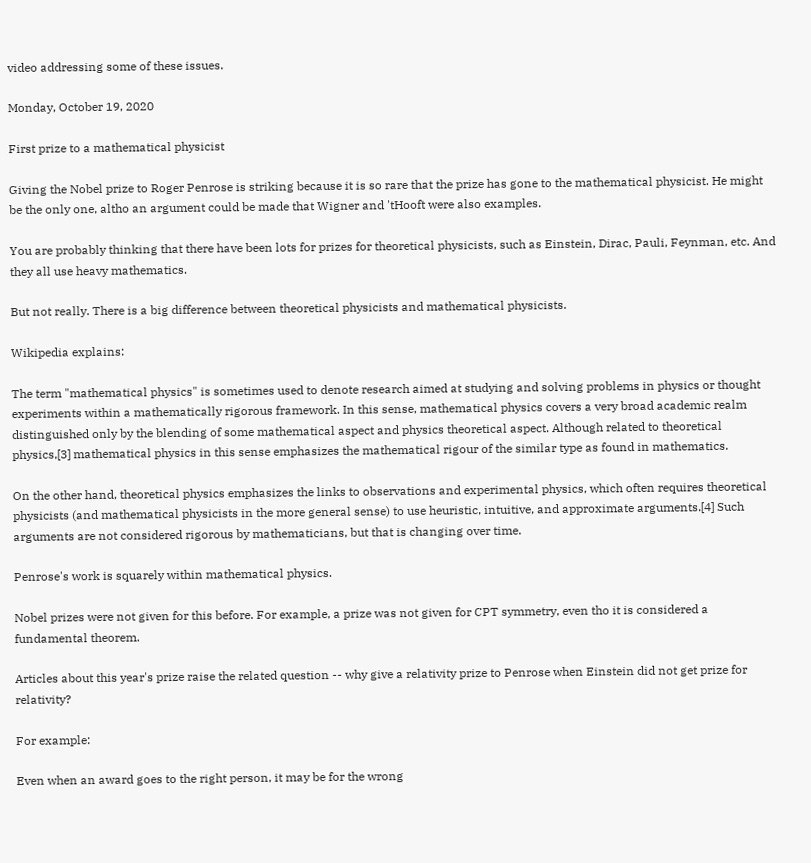video addressing some of these issues.

Monday, October 19, 2020

First prize to a mathematical physicist

Giving the Nobel prize to Roger Penrose is striking because it is so rare that the prize has gone to the mathematical physicist. He might be the only one, altho an argument could be made that Wigner and 'tHooft were also examples.

You are probably thinking that there have been lots for prizes for theoretical physicists, such as Einstein, Dirac, Pauli, Feynman, etc. And they all use heavy mathematics.

But not really. There is a big difference between theoretical physicists and mathematical physicists.

Wikipedia explains:

The term "mathematical physics" is sometimes used to denote research aimed at studying and solving problems in physics or thought experiments within a mathematically rigorous framework. In this sense, mathematical physics covers a very broad academic realm distinguished only by the blending of some mathematical aspect and physics theoretical aspect. Although related to theoretical physics,[3] mathematical physics in this sense emphasizes the mathematical rigour of the similar type as found in mathematics.

On the other hand, theoretical physics emphasizes the links to observations and experimental physics, which often requires theoretical physicists (and mathematical physicists in the more general sense) to use heuristic, intuitive, and approximate arguments.[4] Such arguments are not considered rigorous by mathematicians, but that is changing over time.

Penrose's work is squarely within mathematical physics.

Nobel prizes were not given for this before. For example, a prize was not given for CPT symmetry, even tho it is considered a fundamental theorem.

Articles about this year's prize raise the related question -- why give a relativity prize to Penrose when Einstein did not get prize for relativity?

For example:

Even when an award goes to the right person, it may be for the wrong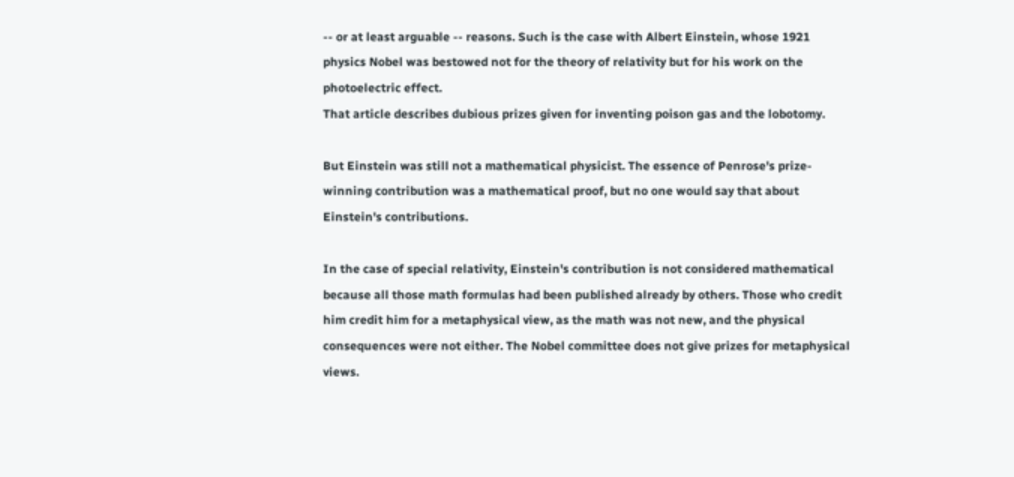-- or at least arguable -- reasons. Such is the case with Albert Einstein, whose 1921 physics Nobel was bestowed not for the theory of relativity but for his work on the photoelectric effect.
That article describes dubious prizes given for inventing poison gas and the lobotomy.

But Einstein was still not a mathematical physicist. The essence of Penrose's prize-winning contribution was a mathematical proof, but no one would say that about Einstein's contributions.

In the case of special relativity, Einstein's contribution is not considered mathematical because all those math formulas had been published already by others. Those who credit him credit him for a metaphysical view, as the math was not new, and the physical consequences were not either. The Nobel committee does not give prizes for metaphysical views.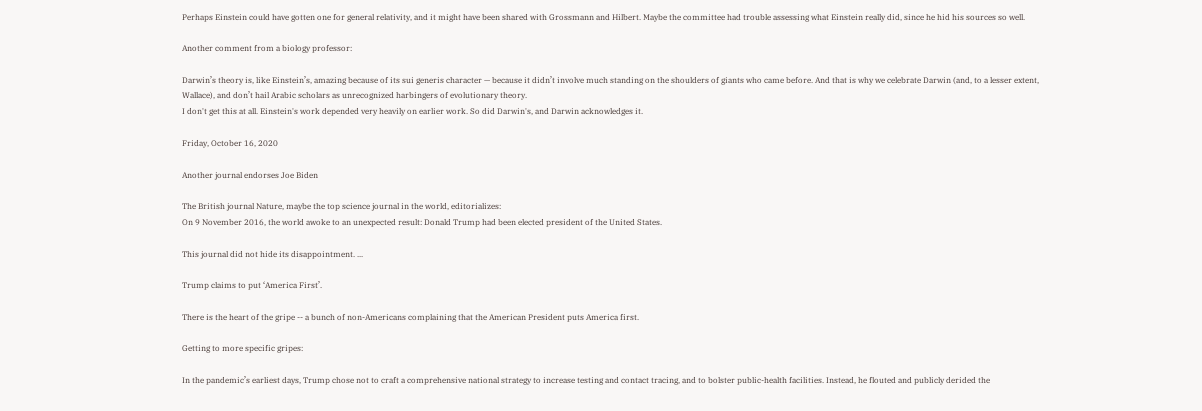Perhaps Einstein could have gotten one for general relativity, and it might have been shared with Grossmann and Hilbert. Maybe the committee had trouble assessing what Einstein really did, since he hid his sources so well.

Another comment from a biology professor:

Darwin’s theory is, like Einstein’s, amazing because of its sui generis character — because it didn’t involve much standing on the shoulders of giants who came before. And that is why we celebrate Darwin (and, to a lesser extent, Wallace), and don’t hail Arabic scholars as unrecognized harbingers of evolutionary theory.
I don't get this at all. Einstein's work depended very heavily on earlier work. So did Darwin's, and Darwin acknowledges it.

Friday, October 16, 2020

Another journal endorses Joe Biden

The British journal Nature, maybe the top science journal in the world, editorializes:
On 9 November 2016, the world awoke to an unexpected result: Donald Trump had been elected president of the United States.

This journal did not hide its disappointment. ...

Trump claims to put ‘America First’.

There is the heart of the gripe -- a bunch of non-Americans complaining that the American President puts America first.

Getting to more specific gripes:

In the pandemic’s earliest days, Trump chose not to craft a comprehensive national strategy to increase testing and contact tracing, and to bolster public-health facilities. Instead, he flouted and publicly derided the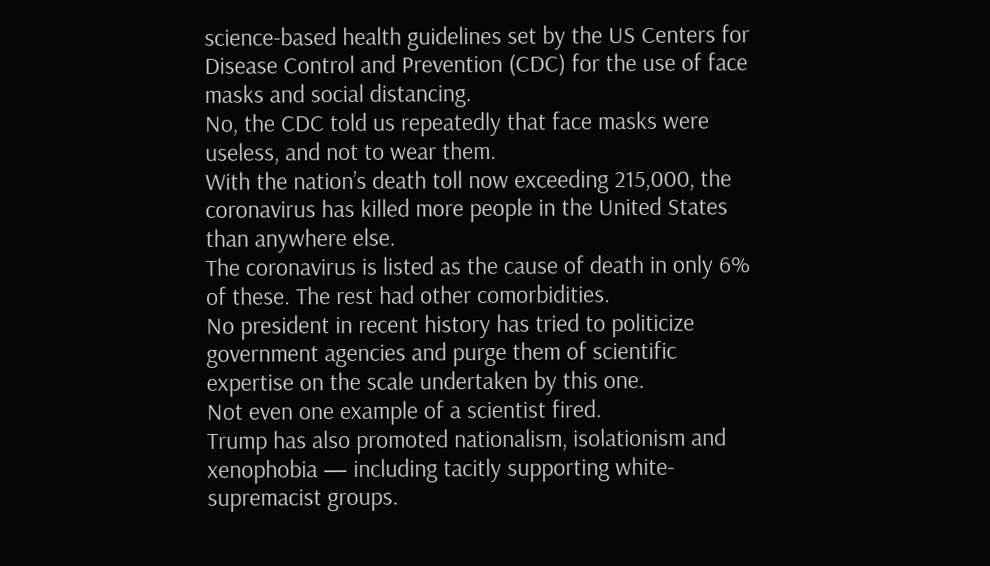science-based health guidelines set by the US Centers for Disease Control and Prevention (CDC) for the use of face masks and social distancing.
No, the CDC told us repeatedly that face masks were useless, and not to wear them.
With the nation’s death toll now exceeding 215,000, the coronavirus has killed more people in the United States than anywhere else.
The coronavirus is listed as the cause of death in only 6% of these. The rest had other comorbidities.
No president in recent history has tried to politicize government agencies and purge them of scientific expertise on the scale undertaken by this one.
Not even one example of a scientist fired.
Trump has also promoted nationalism, isolationism and xenophobia — including tacitly supporting white-supremacist groups.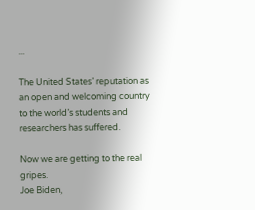...

The United States’ reputation as an open and welcoming country to the world’s students and researchers has suffered.

Now we are getting to the real gripes.
Joe Biden,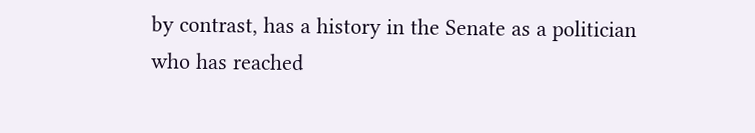by contrast, has a history in the Senate as a politician who has reached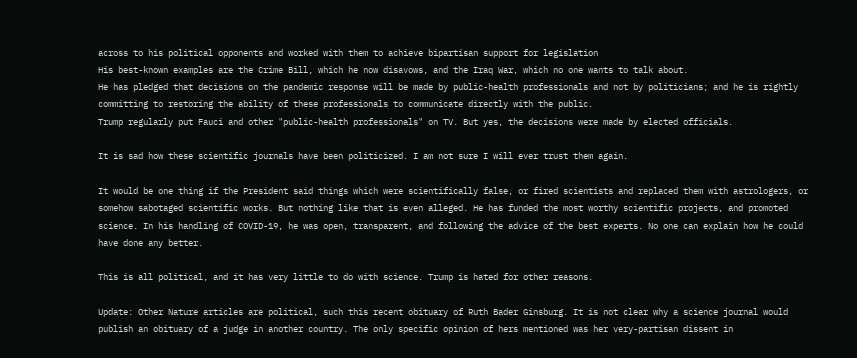across to his political opponents and worked with them to achieve bipartisan support for legislation
His best-known examples are the Crime Bill, which he now disavows, and the Iraq War, which no one wants to talk about.
He has pledged that decisions on the pandemic response will be made by public-health professionals and not by politicians; and he is rightly committing to restoring the ability of these professionals to communicate directly with the public.
Trump regularly put Fauci and other "public-health professionals" on TV. But yes, the decisions were made by elected officials.

It is sad how these scientific journals have been politicized. I am not sure I will ever trust them again.

It would be one thing if the President said things which were scientifically false, or fired scientists and replaced them with astrologers, or somehow sabotaged scientific works. But nothing like that is even alleged. He has funded the most worthy scientific projects, and promoted science. In his handling of COVID-19, he was open, transparent, and following the advice of the best experts. No one can explain how he could have done any better.

This is all political, and it has very little to do with science. Trump is hated for other reasons.

Update: Other Nature articles are political, such this recent obituary of Ruth Bader Ginsburg. It is not clear why a science journal would publish an obituary of a judge in another country. The only specific opinion of hers mentioned was her very-partisan dissent in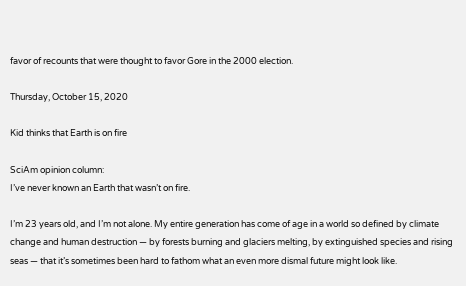favor of recounts that were thought to favor Gore in the 2000 election.

Thursday, October 15, 2020

Kid thinks that Earth is on fire

SciAm opinion column:
I’ve never known an Earth that wasn’t on fire.

I’m 23 years old, and I’m not alone. My entire generation has come of age in a world so defined by climate change and human destruction — by forests burning and glaciers melting, by extinguished species and rising seas — that it’s sometimes been hard to fathom what an even more dismal future might look like.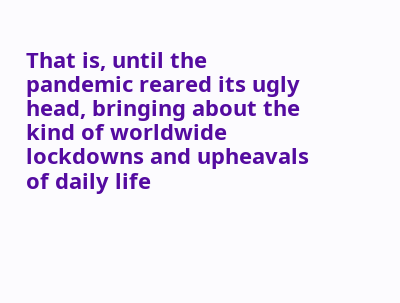That is, until the pandemic reared its ugly head, bringing about the kind of worldwide lockdowns and upheavals of daily life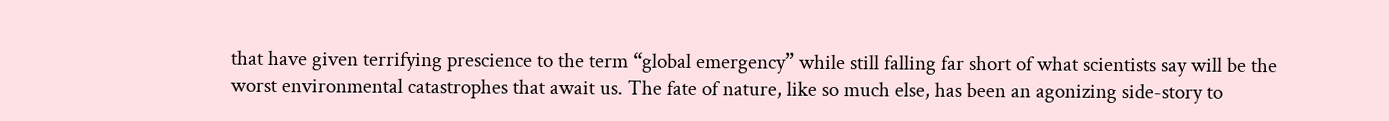that have given terrifying prescience to the term “global emergency” while still falling far short of what scientists say will be the worst environmental catastrophes that await us. The fate of nature, like so much else, has been an agonizing side-story to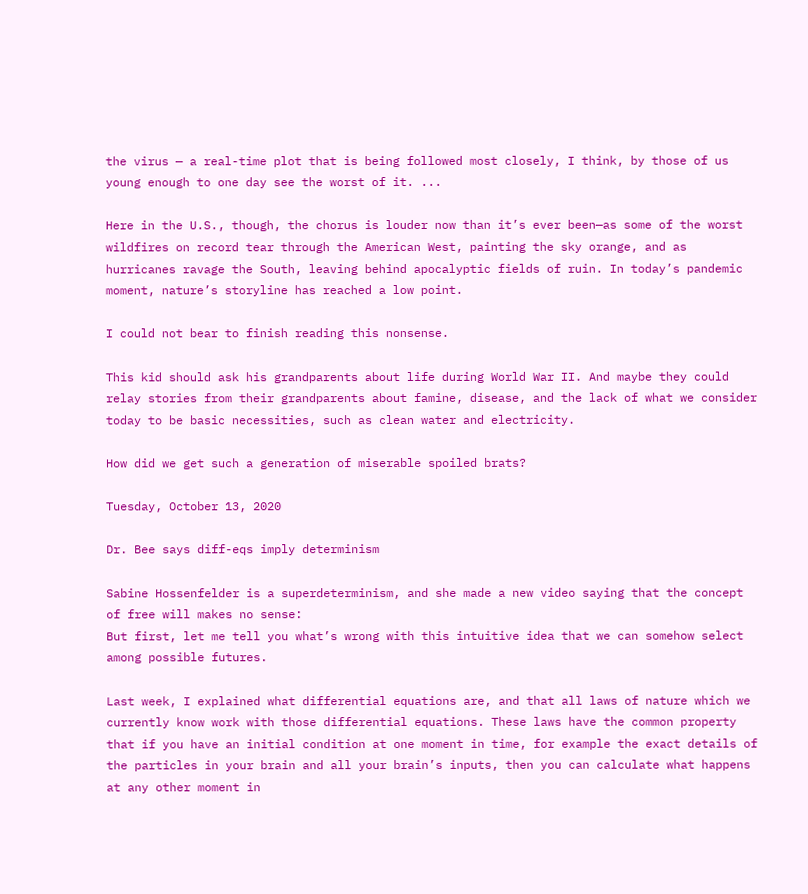the virus — a real-time plot that is being followed most closely, I think, by those of us young enough to one day see the worst of it. ...

Here in the U.S., though, the chorus is louder now than it’s ever been—as some of the worst wildfires on record tear through the American West, painting the sky orange, and as hurricanes ravage the South, leaving behind apocalyptic fields of ruin. In today’s pandemic moment, nature’s storyline has reached a low point.

I could not bear to finish reading this nonsense.

This kid should ask his grandparents about life during World War II. And maybe they could relay stories from their grandparents about famine, disease, and the lack of what we consider today to be basic necessities, such as clean water and electricity.

How did we get such a generation of miserable spoiled brats?

Tuesday, October 13, 2020

Dr. Bee says diff-eqs imply determinism

Sabine Hossenfelder is a superdeterminism, and she made a new video saying that the concept of free will makes no sense:
But first, let me tell you what’s wrong with this intuitive idea that we can somehow select among possible futures.

Last week, I explained what differential equations are, and that all laws of nature which we currently know work with those differential equations. These laws have the common property that if you have an initial condition at one moment in time, for example the exact details of the particles in your brain and all your brain’s inputs, then you can calculate what happens at any other moment in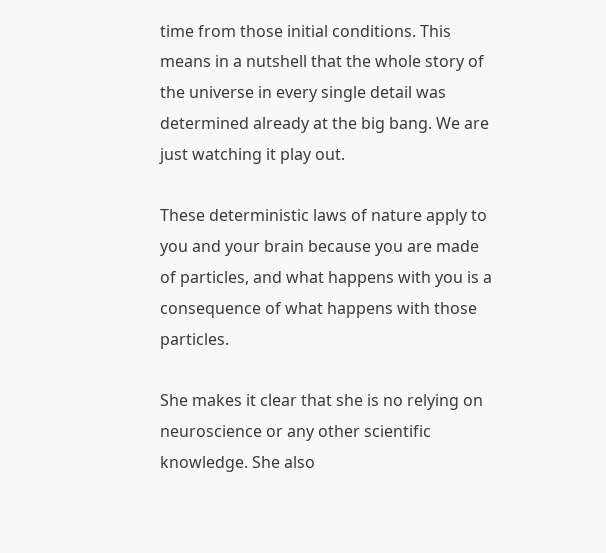time from those initial conditions. This means in a nutshell that the whole story of the universe in every single detail was determined already at the big bang. We are just watching it play out.

These deterministic laws of nature apply to you and your brain because you are made of particles, and what happens with you is a consequence of what happens with those particles.

She makes it clear that she is no relying on neuroscience or any other scientific knowledge. She also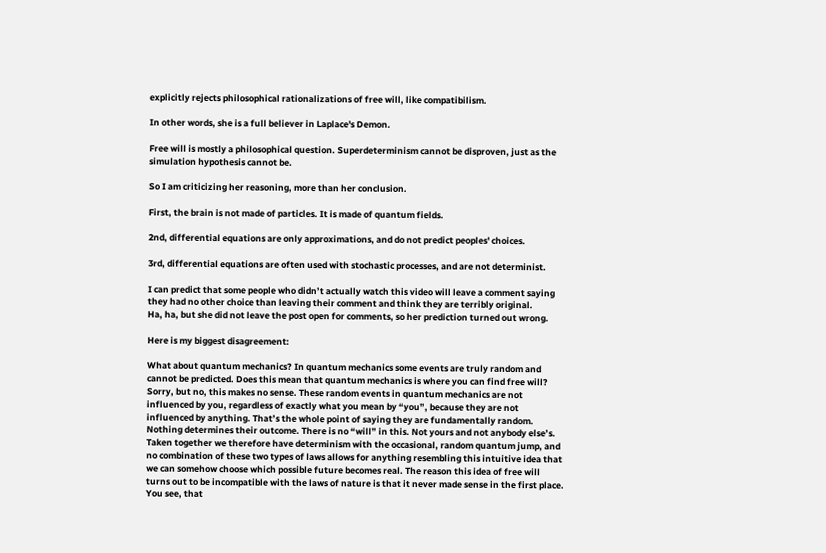explicitly rejects philosophical rationalizations of free will, like compatibilism.

In other words, she is a full believer in Laplace's Demon.

Free will is mostly a philosophical question. Superdeterminism cannot be disproven, just as the simulation hypothesis cannot be.

So I am criticizing her reasoning, more than her conclusion.

First, the brain is not made of particles. It is made of quantum fields.

2nd, differential equations are only approximations, and do not predict peoples' choices.

3rd, differential equations are often used with stochastic processes, and are not determinist.

I can predict that some people who didn’t actually watch this video will leave a comment saying they had no other choice than leaving their comment and think they are terribly original.
Ha, ha, but she did not leave the post open for comments, so her prediction turned out wrong.

Here is my biggest disagreement:

What about quantum mechanics? In quantum mechanics some events are truly random and cannot be predicted. Does this mean that quantum mechanics is where you can find free will? Sorry, but no, this makes no sense. These random events in quantum mechanics are not influenced by you, regardless of exactly what you mean by “you”, because they are not influenced by anything. That’s the whole point of saying they are fundamentally random. Nothing determines their outcome. There is no “will” in this. Not yours and not anybody else’s. Taken together we therefore have determinism with the occasional, random quantum jump, and no combination of these two types of laws allows for anything resembling this intuitive idea that we can somehow choose which possible future becomes real. The reason this idea of free will turns out to be incompatible with the laws of nature is that it never made sense in the first place. You see, that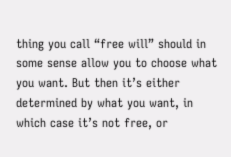thing you call “free will” should in some sense allow you to choose what you want. But then it’s either determined by what you want, in which case it’s not free, or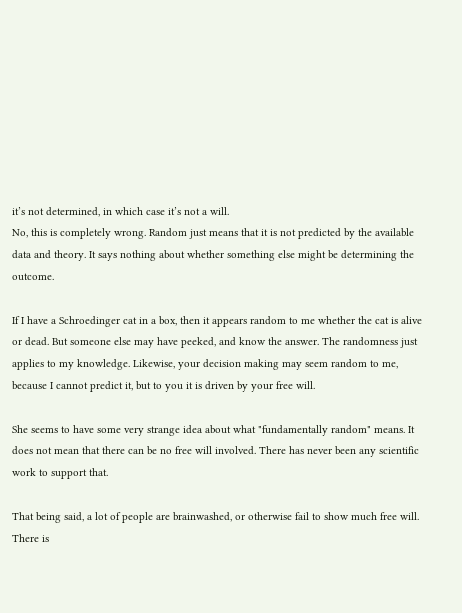it’s not determined, in which case it’s not a will.
No, this is completely wrong. Random just means that it is not predicted by the available data and theory. It says nothing about whether something else might be determining the outcome.

If I have a Schroedinger cat in a box, then it appears random to me whether the cat is alive or dead. But someone else may have peeked, and know the answer. The randomness just applies to my knowledge. Likewise, your decision making may seem random to me, because I cannot predict it, but to you it is driven by your free will.

She seems to have some very strange idea about what "fundamentally random" means. It does not mean that there can be no free will involved. There has never been any scientific work to support that.

That being said, a lot of people are brainwashed, or otherwise fail to show much free will. There is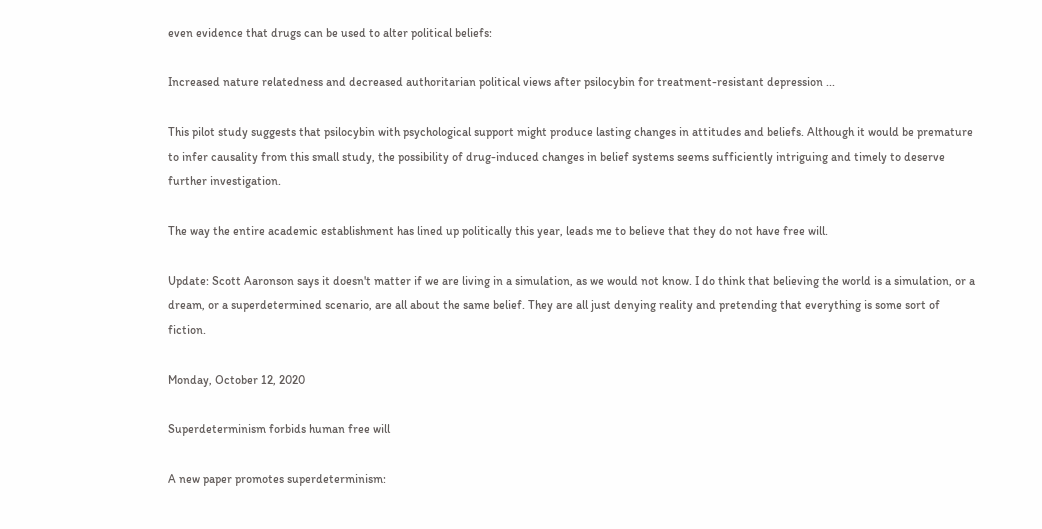even evidence that drugs can be used to alter political beliefs:

Increased nature relatedness and decreased authoritarian political views after psilocybin for treatment-resistant depression ...

This pilot study suggests that psilocybin with psychological support might produce lasting changes in attitudes and beliefs. Although it would be premature to infer causality from this small study, the possibility of drug-induced changes in belief systems seems sufficiently intriguing and timely to deserve further investigation.

The way the entire academic establishment has lined up politically this year, leads me to believe that they do not have free will.

Update: Scott Aaronson says it doesn't matter if we are living in a simulation, as we would not know. I do think that believing the world is a simulation, or a dream, or a superdetermined scenario, are all about the same belief. They are all just denying reality and pretending that everything is some sort of fiction.

Monday, October 12, 2020

Superdeterminism forbids human free will

A new paper promotes superdeterminism: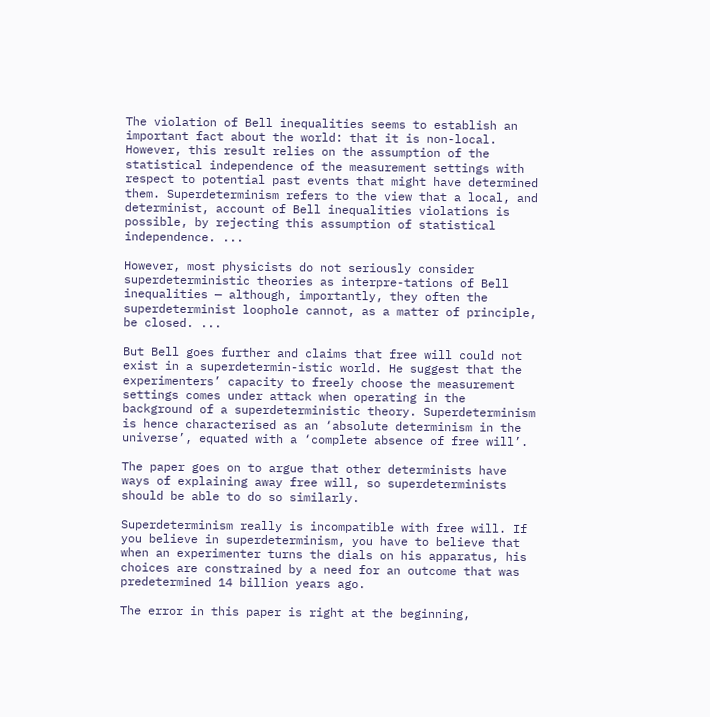The violation of Bell inequalities seems to establish an important fact about the world: that it is non-local. However, this result relies on the assumption of the statistical independence of the measurement settings with respect to potential past events that might have determined them. Superdeterminism refers to the view that a local, and determinist, account of Bell inequalities violations is possible, by rejecting this assumption of statistical independence. ...

However, most physicists do not seriously consider superdeterministic theories as interpre-tations of Bell inequalities — although, importantly, they often the superdeterminist loophole cannot, as a matter of principle, be closed. ...

But Bell goes further and claims that free will could not exist in a superdetermin-istic world. He suggest that the experimenters’ capacity to freely choose the measurement settings comes under attack when operating in the background of a superdeterministic theory. Superdeterminism is hence characterised as an ‘absolute determinism in the universe’, equated with a ‘complete absence of free will’.

The paper goes on to argue that other determinists have ways of explaining away free will, so superdeterminists should be able to do so similarly.

Superdeterminism really is incompatible with free will. If you believe in superdeterminism, you have to believe that when an experimenter turns the dials on his apparatus, his choices are constrained by a need for an outcome that was predetermined 14 billion years ago.

The error in this paper is right at the beginning,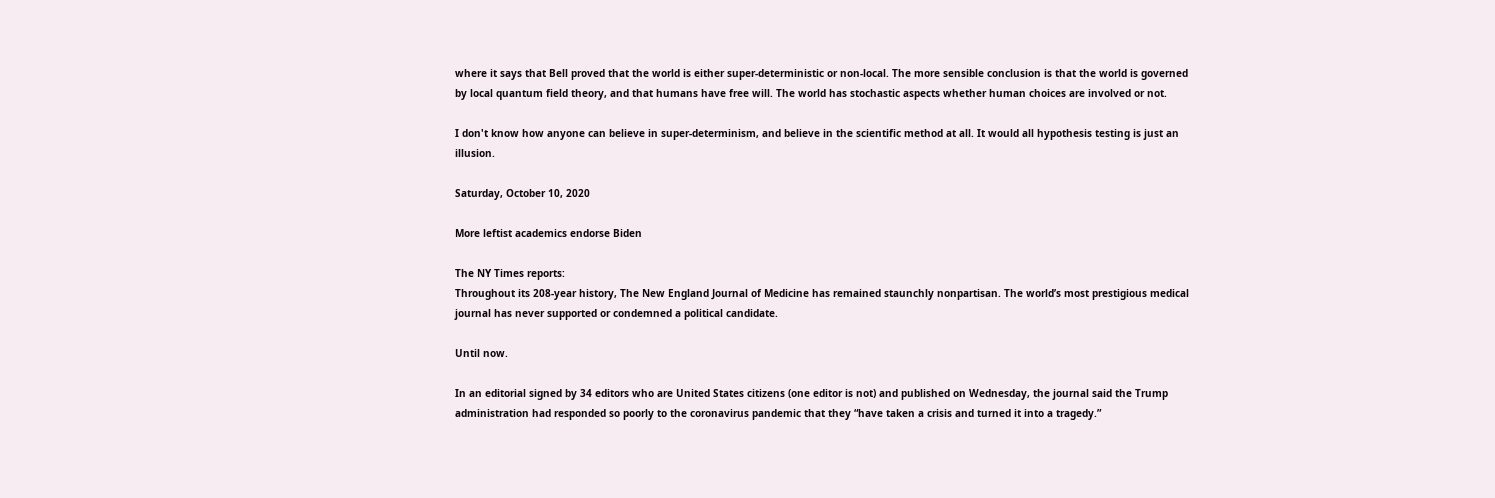where it says that Bell proved that the world is either super-deterministic or non-local. The more sensible conclusion is that the world is governed by local quantum field theory, and that humans have free will. The world has stochastic aspects whether human choices are involved or not.

I don't know how anyone can believe in super-determinism, and believe in the scientific method at all. It would all hypothesis testing is just an illusion.

Saturday, October 10, 2020

More leftist academics endorse Biden

The NY Times reports:
Throughout its 208-year history, The New England Journal of Medicine has remained staunchly nonpartisan. The world’s most prestigious medical journal has never supported or condemned a political candidate.

Until now.

In an editorial signed by 34 editors who are United States citizens (one editor is not) and published on Wednesday, the journal said the Trump administration had responded so poorly to the coronavirus pandemic that they “have taken a crisis and turned it into a tragedy.”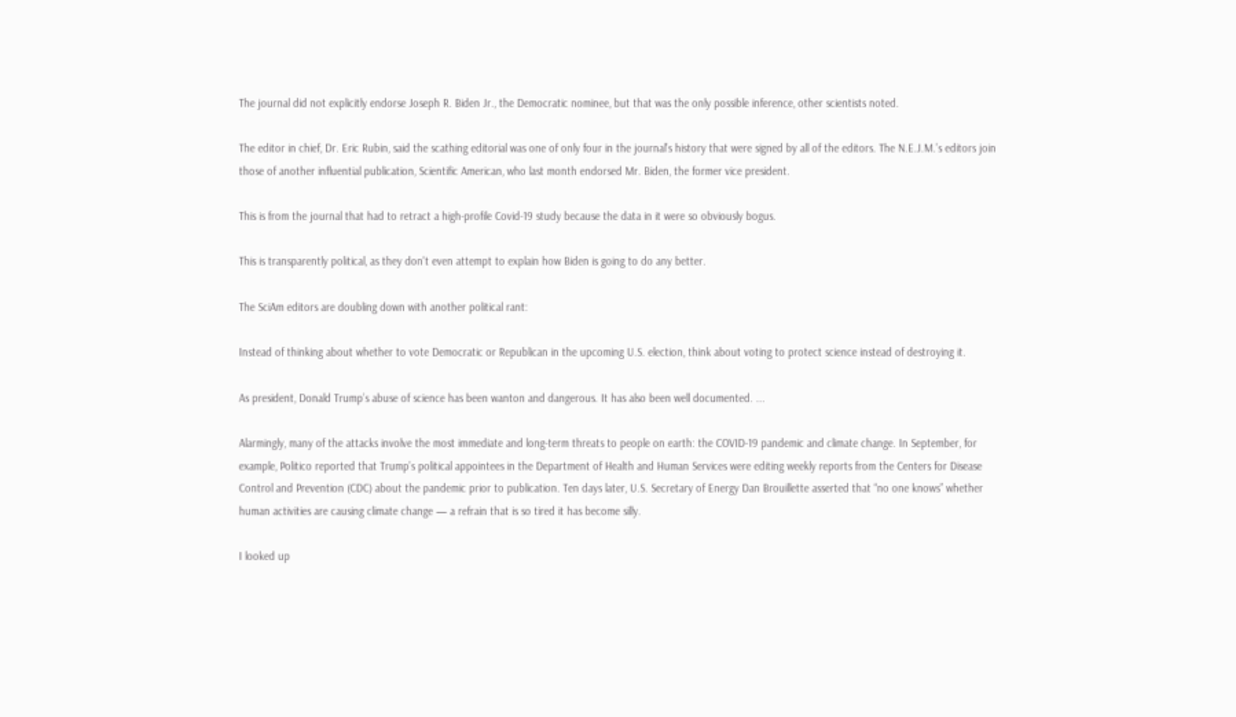The journal did not explicitly endorse Joseph R. Biden Jr., the Democratic nominee, but that was the only possible inference, other scientists noted.

The editor in chief, Dr. Eric Rubin, said the scathing editorial was one of only four in the journal’s history that were signed by all of the editors. The N.E.J.M.’s editors join those of another influential publication, Scientific American, who last month endorsed Mr. Biden, the former vice president.

This is from the journal that had to retract a high-profile Covid-19 study because the data in it were so obviously bogus.

This is transparently political, as they don't even attempt to explain how Biden is going to do any better.

The SciAm editors are doubling down with another political rant:

Instead of thinking about whether to vote Democratic or Republican in the upcoming U.S. election, think about voting to protect science instead of destroying it.

As president, Donald Trump’s abuse of science has been wanton and dangerous. It has also been well documented. ...

Alarmingly, many of the attacks involve the most immediate and long-term threats to people on earth: the COVID-19 pandemic and climate change. In September, for example, Politico reported that Trump’s political appointees in the Department of Health and Human Services were editing weekly reports from the Centers for Disease Control and Prevention (CDC) about the pandemic prior to publication. Ten days later, U.S. Secretary of Energy Dan Brouillette asserted that “no one knows” whether human activities are causing climate change — a refrain that is so tired it has become silly.

I looked up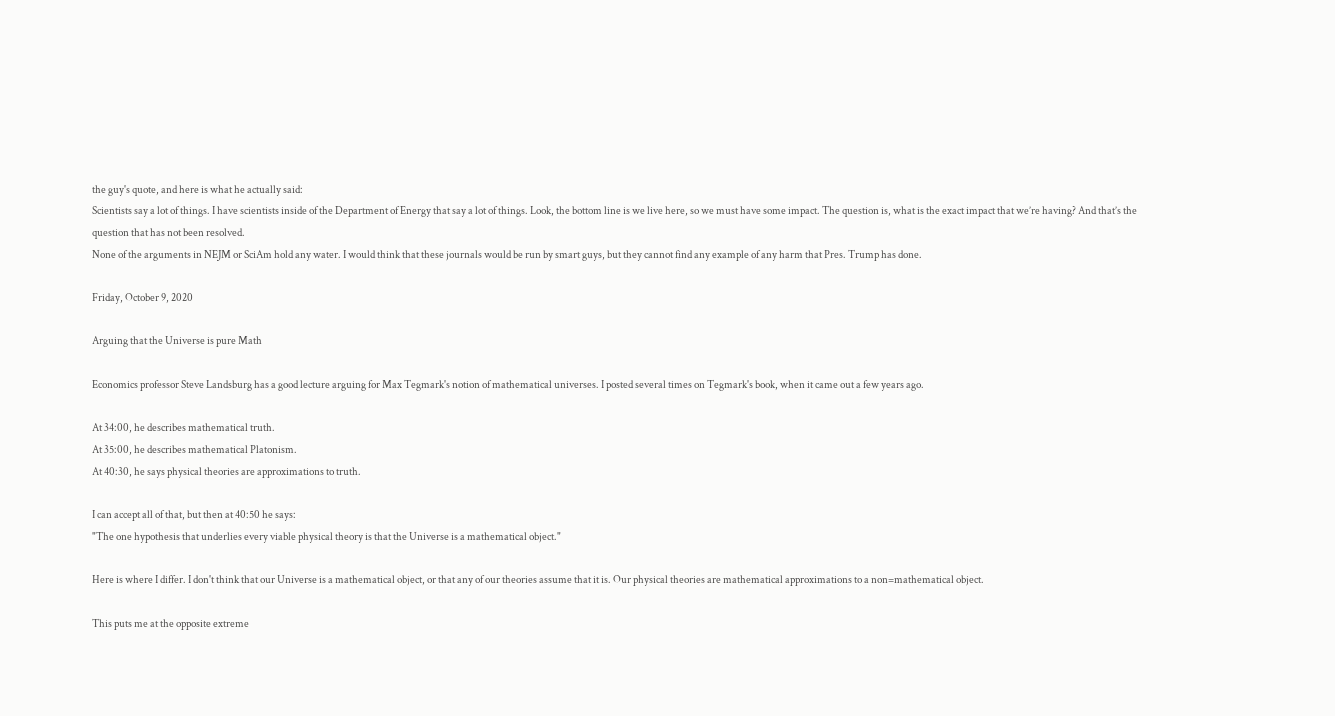the guy's quote, and here is what he actually said:
Scientists say a lot of things. I have scientists inside of the Department of Energy that say a lot of things. Look, the bottom line is we live here, so we must have some impact. The question is, what is the exact impact that we’re having? And that’s the question that has not been resolved.
None of the arguments in NEJM or SciAm hold any water. I would think that these journals would be run by smart guys, but they cannot find any example of any harm that Pres. Trump has done.

Friday, October 9, 2020

Arguing that the Universe is pure Math

Economics professor Steve Landsburg has a good lecture arguing for Max Tegmark's notion of mathematical universes. I posted several times on Tegmark's book, when it came out a few years ago.

At 34:00, he describes mathematical truth.
At 35:00, he describes mathematical Platonism.
At 40:30, he says physical theories are approximations to truth.

I can accept all of that, but then at 40:50 he says:
"The one hypothesis that underlies every viable physical theory is that the Universe is a mathematical object."

Here is where I differ. I don't think that our Universe is a mathematical object, or that any of our theories assume that it is. Our physical theories are mathematical approximations to a non=mathematical object.

This puts me at the opposite extreme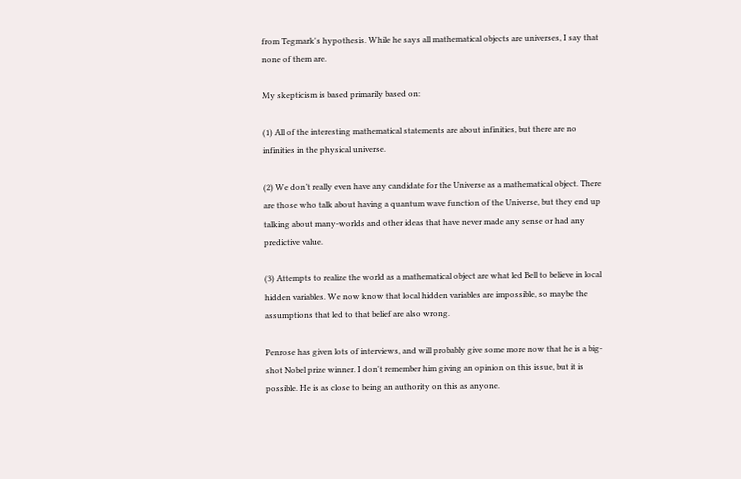from Tegmark's hypothesis. While he says all mathematical objects are universes, I say that none of them are.

My skepticism is based primarily based on:

(1) All of the interesting mathematical statements are about infinities, but there are no infinities in the physical universe.

(2) We don’t really even have any candidate for the Universe as a mathematical object. There are those who talk about having a quantum wave function of the Universe, but they end up talking about many-worlds and other ideas that have never made any sense or had any predictive value.

(3) Attempts to realize the world as a mathematical object are what led Bell to believe in local hidden variables. We now know that local hidden variables are impossible, so maybe the assumptions that led to that belief are also wrong.

Penrose has given lots of interviews, and will probably give some more now that he is a big-shot Nobel prize winner. I don't remember him giving an opinion on this issue, but it is possible. He is as close to being an authority on this as anyone.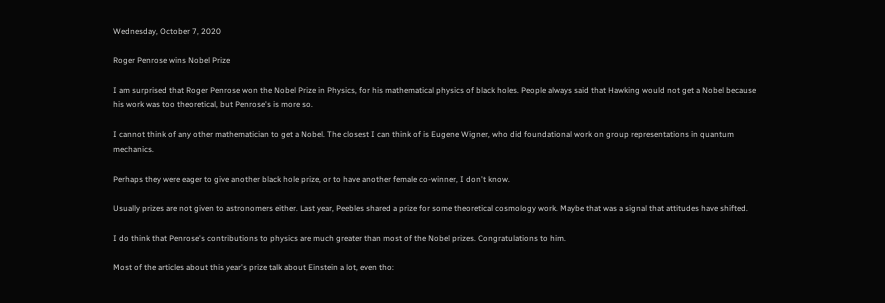Wednesday, October 7, 2020

Roger Penrose wins Nobel Prize

I am surprised that Roger Penrose won the Nobel Prize in Physics, for his mathematical physics of black holes. People always said that Hawking would not get a Nobel because his work was too theoretical, but Penrose's is more so.

I cannot think of any other mathematician to get a Nobel. The closest I can think of is Eugene Wigner, who did foundational work on group representations in quantum mechanics.

Perhaps they were eager to give another black hole prize, or to have another female co-winner, I don't know.

Usually prizes are not given to astronomers either. Last year, Peebles shared a prize for some theoretical cosmology work. Maybe that was a signal that attitudes have shifted.

I do think that Penrose's contributions to physics are much greater than most of the Nobel prizes. Congratulations to him.

Most of the articles about this year's prize talk about Einstein a lot, even tho: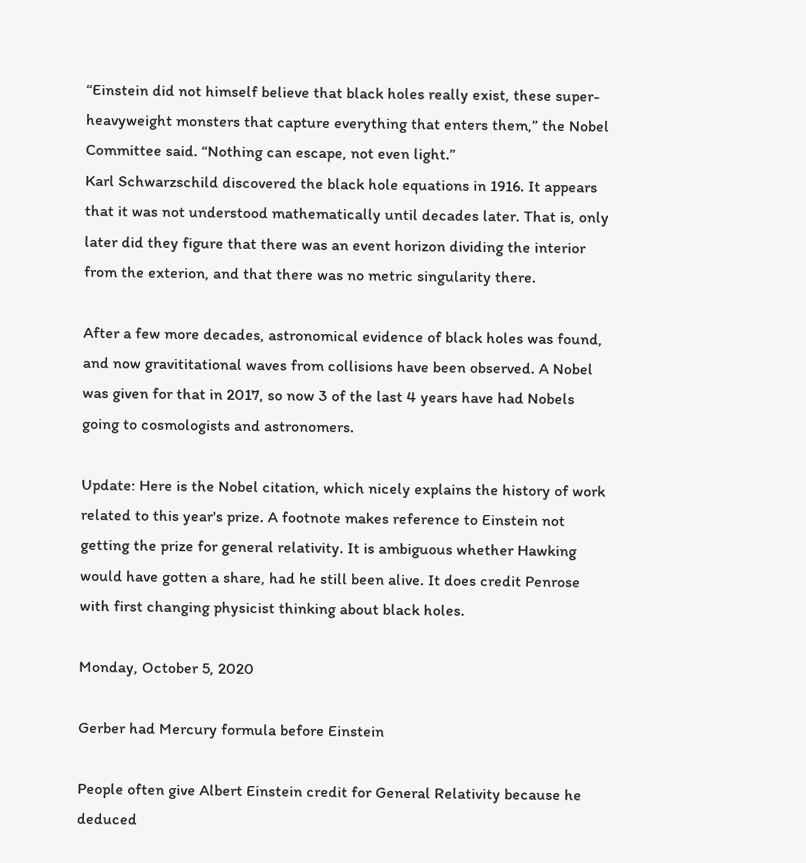“Einstein did not himself believe that black holes really exist, these super-heavyweight monsters that capture everything that enters them,” the Nobel Committee said. “Nothing can escape, not even light.”
Karl Schwarzschild discovered the black hole equations in 1916. It appears that it was not understood mathematically until decades later. That is, only later did they figure that there was an event horizon dividing the interior from the exterion, and that there was no metric singularity there.

After a few more decades, astronomical evidence of black holes was found, and now gravititational waves from collisions have been observed. A Nobel was given for that in 2017, so now 3 of the last 4 years have had Nobels going to cosmologists and astronomers.

Update: Here is the Nobel citation, which nicely explains the history of work related to this year's prize. A footnote makes reference to Einstein not getting the prize for general relativity. It is ambiguous whether Hawking would have gotten a share, had he still been alive. It does credit Penrose with first changing physicist thinking about black holes.

Monday, October 5, 2020

Gerber had Mercury formula before Einstein

People often give Albert Einstein credit for General Relativity because he deduced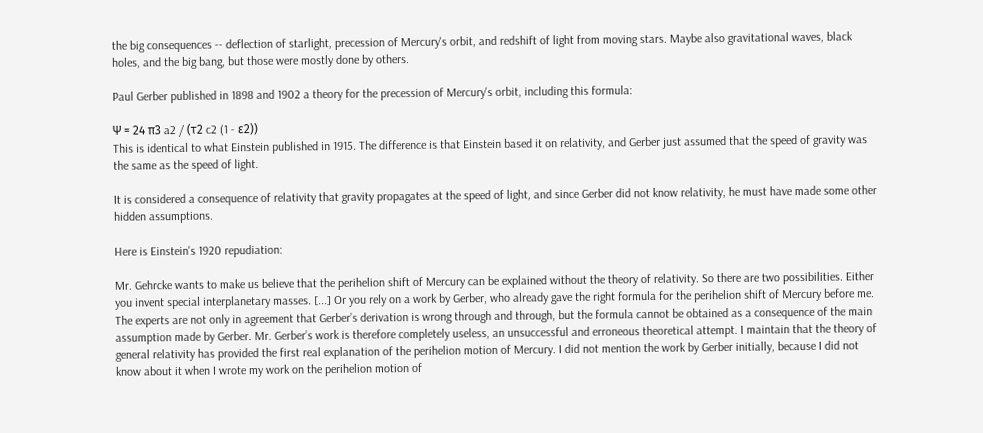the big consequences -- deflection of starlight, precession of Mercury's orbit, and redshift of light from moving stars. Maybe also gravitational waves, black holes, and the big bang, but those were mostly done by others.

Paul Gerber published in 1898 and 1902 a theory for the precession of Mercury's orbit, including this formula:

Ψ = 24 π3 a2 / (τ2 c2 (1 - ε2))
This is identical to what Einstein published in 1915. The difference is that Einstein based it on relativity, and Gerber just assumed that the speed of gravity was the same as the speed of light.

It is considered a consequence of relativity that gravity propagates at the speed of light, and since Gerber did not know relativity, he must have made some other hidden assumptions.

Here is Einstein's 1920 repudiation:

Mr. Gehrcke wants to make us believe that the perihelion shift of Mercury can be explained without the theory of relativity. So there are two possibilities. Either you invent special interplanetary masses. [...] Or you rely on a work by Gerber, who already gave the right formula for the perihelion shift of Mercury before me. The experts are not only in agreement that Gerber’s derivation is wrong through and through, but the formula cannot be obtained as a consequence of the main assumption made by Gerber. Mr. Gerber’s work is therefore completely useless, an unsuccessful and erroneous theoretical attempt. I maintain that the theory of general relativity has provided the first real explanation of the perihelion motion of Mercury. I did not mention the work by Gerber initially, because I did not know about it when I wrote my work on the perihelion motion of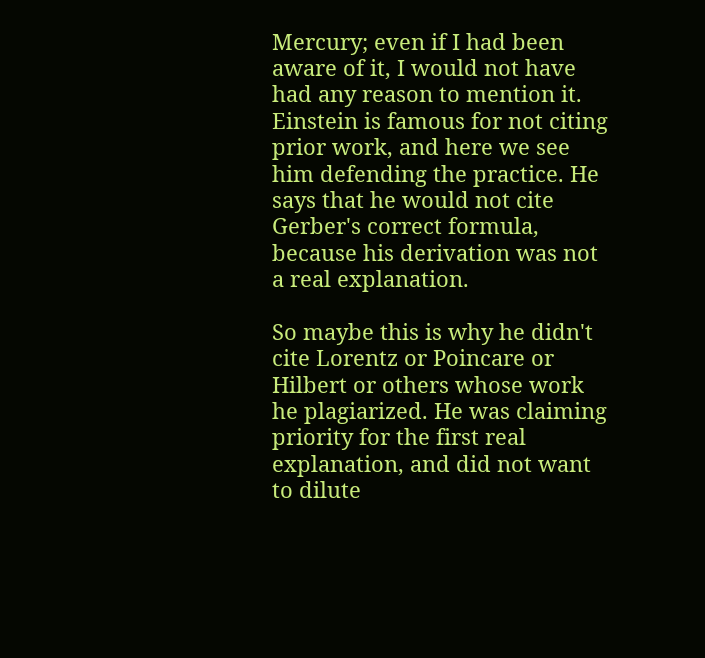Mercury; even if I had been aware of it, I would not have had any reason to mention it.
Einstein is famous for not citing prior work, and here we see him defending the practice. He says that he would not cite Gerber's correct formula, because his derivation was not a real explanation.

So maybe this is why he didn't cite Lorentz or Poincare or Hilbert or others whose work he plagiarized. He was claiming priority for the first real explanation, and did not want to dilute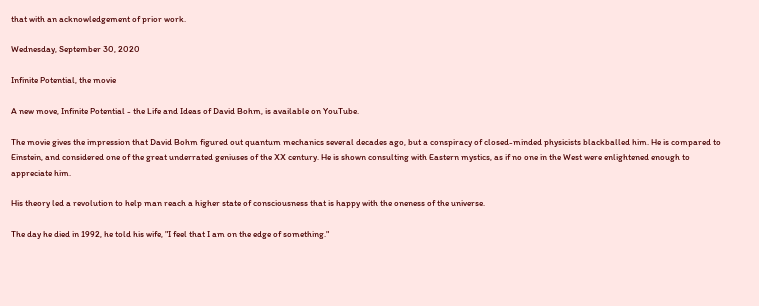that with an acknowledgement of prior work.

Wednesday, September 30, 2020

Infinite Potential, the movie

A new move, Infinite Potential - the Life and Ideas of David Bohm, is available on YouTube.

The movie gives the impression that David Bohm figured out quantum mechanics several decades ago, but a conspiracy of closed-minded physicists blackballed him. He is compared to Einstein, and considered one of the great underrated geniuses of the XX century. He is shown consulting with Eastern mystics, as if no one in the West were enlightened enough to appreciate him.

His theory led a revolution to help man reach a higher state of consciousness that is happy with the oneness of the universe.

The day he died in 1992, he told his wife, "I feel that I am on the edge of something."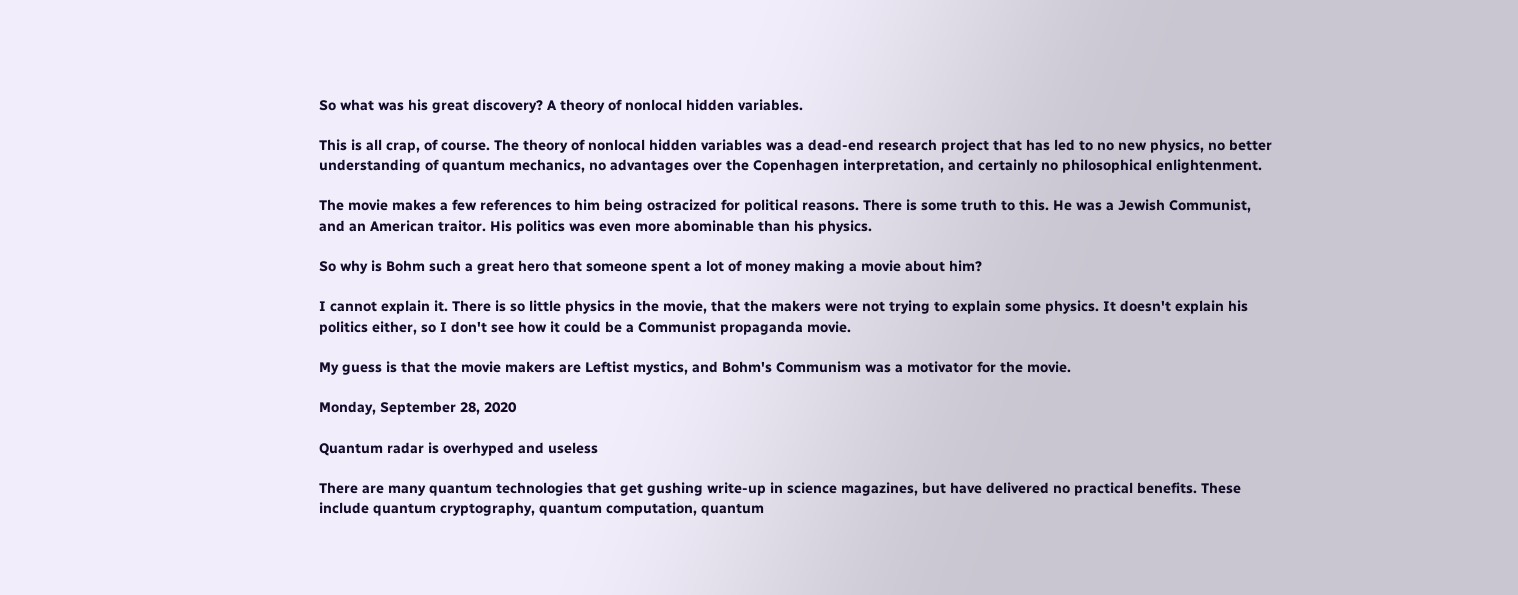So what was his great discovery? A theory of nonlocal hidden variables.

This is all crap, of course. The theory of nonlocal hidden variables was a dead-end research project that has led to no new physics, no better understanding of quantum mechanics, no advantages over the Copenhagen interpretation, and certainly no philosophical enlightenment.

The movie makes a few references to him being ostracized for political reasons. There is some truth to this. He was a Jewish Communist, and an American traitor. His politics was even more abominable than his physics.

So why is Bohm such a great hero that someone spent a lot of money making a movie about him?

I cannot explain it. There is so little physics in the movie, that the makers were not trying to explain some physics. It doesn't explain his politics either, so I don't see how it could be a Communist propaganda movie.

My guess is that the movie makers are Leftist mystics, and Bohm's Communism was a motivator for the movie.

Monday, September 28, 2020

Quantum radar is overhyped and useless

There are many quantum technologies that get gushing write-up in science magazines, but have delivered no practical benefits. These include quantum cryptography, quantum computation, quantum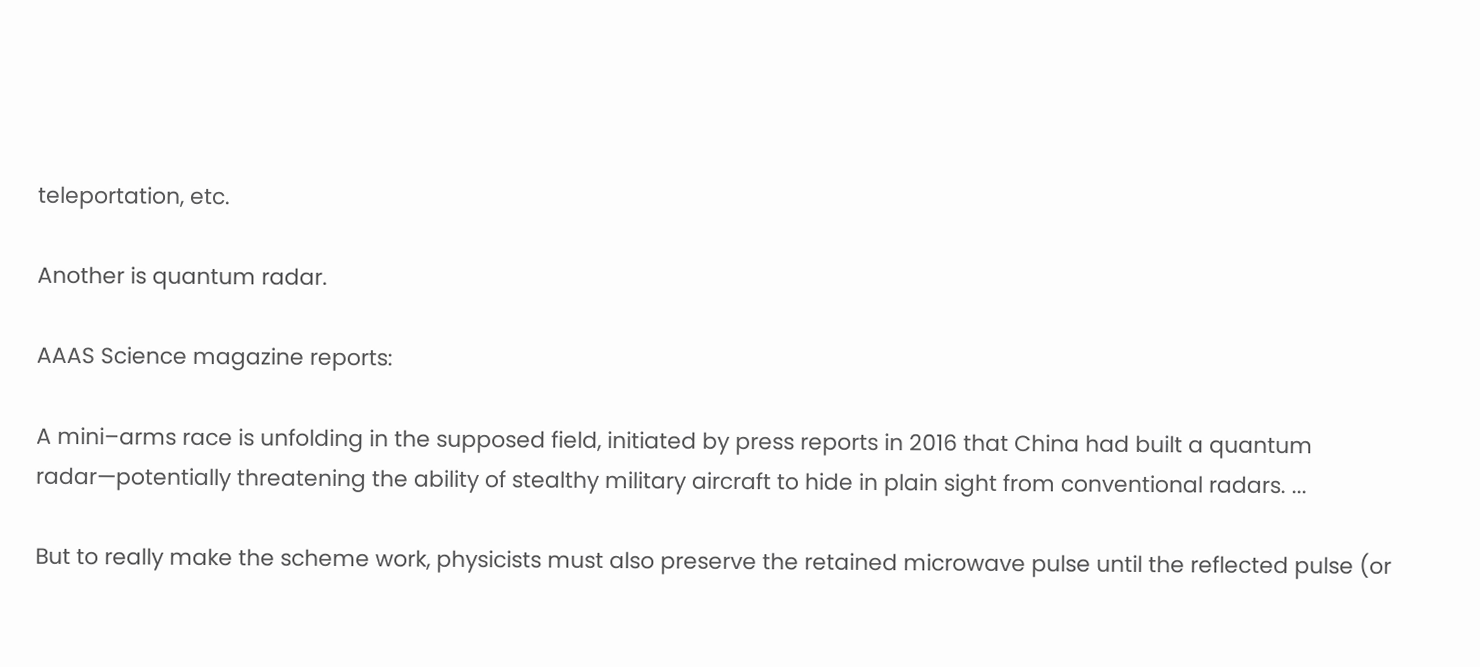teleportation, etc.

Another is quantum radar.

AAAS Science magazine reports:

A mini–arms race is unfolding in the supposed field, initiated by press reports in 2016 that China had built a quantum radar—potentially threatening the ability of stealthy military aircraft to hide in plain sight from conventional radars. ...

But to really make the scheme work, physicists must also preserve the retained microwave pulse until the reflected pulse (or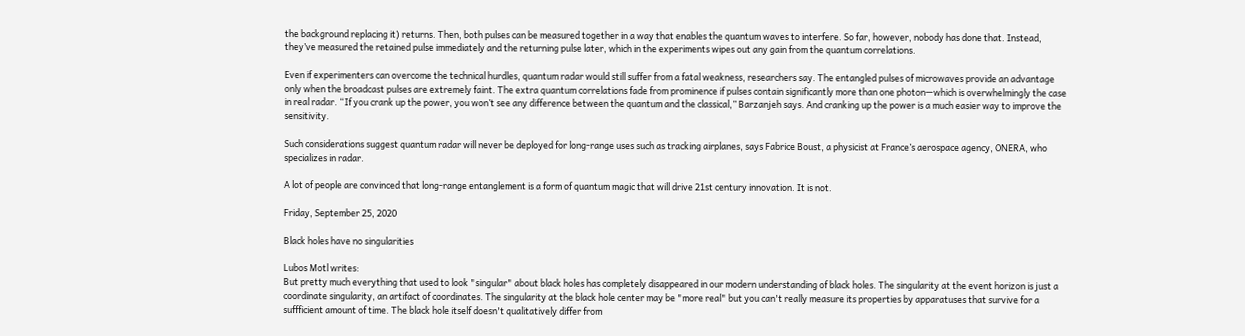the background replacing it) returns. Then, both pulses can be measured together in a way that enables the quantum waves to interfere. So far, however, nobody has done that. Instead, they’ve measured the retained pulse immediately and the returning pulse later, which in the experiments wipes out any gain from the quantum correlations.

Even if experimenters can overcome the technical hurdles, quantum radar would still suffer from a fatal weakness, researchers say. The entangled pulses of microwaves provide an advantage only when the broadcast pulses are extremely faint. The extra quantum correlations fade from prominence if pulses contain significantly more than one photon—which is overwhelmingly the case in real radar. “If you crank up the power, you won’t see any difference between the quantum and the classical,” Barzanjeh says. And cranking up the power is a much easier way to improve the sensitivity.

Such considerations suggest quantum radar will never be deployed for long-range uses such as tracking airplanes, says Fabrice Boust, a physicist at France’s aerospace agency, ONERA, who specializes in radar.

A lot of people are convinced that long-range entanglement is a form of quantum magic that will drive 21st century innovation. It is not.

Friday, September 25, 2020

Black holes have no singularities

Lubos Motl writes:
But pretty much everything that used to look "singular" about black holes has completely disappeared in our modern understanding of black holes. The singularity at the event horizon is just a coordinate singularity, an artifact of coordinates. The singularity at the black hole center may be "more real" but you can't really measure its properties by apparatuses that survive for a suffficient amount of time. The black hole itself doesn't qualitatively differ from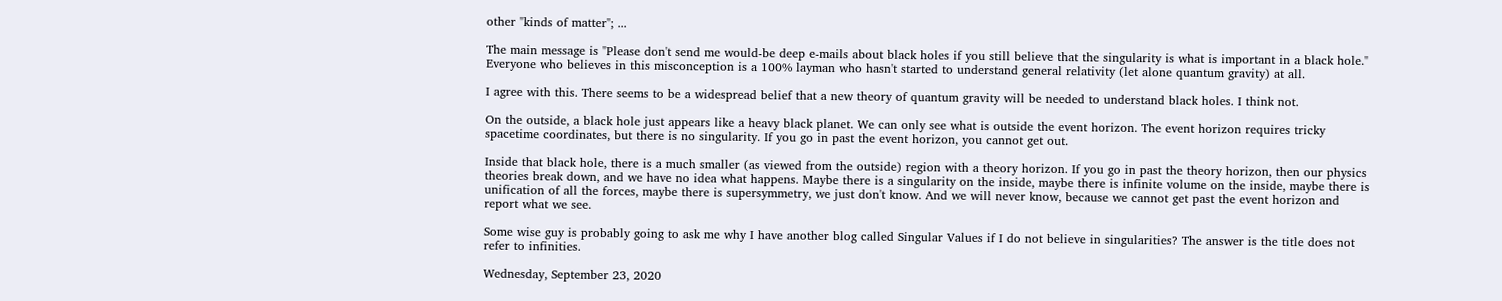other "kinds of matter"; ...

The main message is "Please don't send me would-be deep e-mails about black holes if you still believe that the singularity is what is important in a black hole." Everyone who believes in this misconception is a 100% layman who hasn't started to understand general relativity (let alone quantum gravity) at all.

I agree with this. There seems to be a widespread belief that a new theory of quantum gravity will be needed to understand black holes. I think not.

On the outside, a black hole just appears like a heavy black planet. We can only see what is outside the event horizon. The event horizon requires tricky spacetime coordinates, but there is no singularity. If you go in past the event horizon, you cannot get out.

Inside that black hole, there is a much smaller (as viewed from the outside) region with a theory horizon. If you go in past the theory horizon, then our physics theories break down, and we have no idea what happens. Maybe there is a singularity on the inside, maybe there is infinite volume on the inside, maybe there is unification of all the forces, maybe there is supersymmetry, we just don't know. And we will never know, because we cannot get past the event horizon and report what we see.

Some wise guy is probably going to ask me why I have another blog called Singular Values if I do not believe in singularities? The answer is the title does not refer to infinities.

Wednesday, September 23, 2020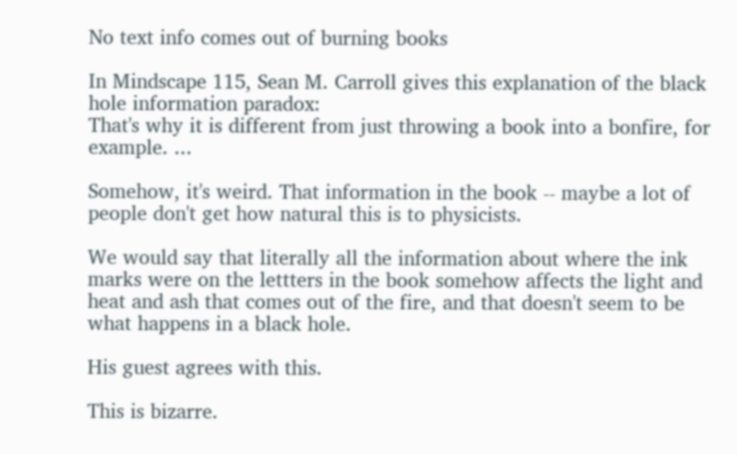No text info comes out of burning books

In Mindscape 115, Sean M. Carroll gives this explanation of the black hole information paradox:
That's why it is different from just throwing a book into a bonfire, for example. ...

Somehow, it's weird. That information in the book -- maybe a lot of people don't get how natural this is to physicists.

We would say that literally all the information about where the ink marks were on the lettters in the book somehow affects the light and heat and ash that comes out of the fire, and that doesn't seem to be what happens in a black hole.

His guest agrees with this.

This is bizarre.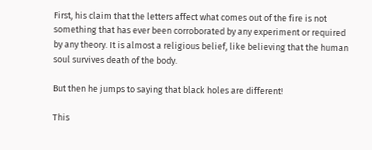First, his claim that the letters affect what comes out of the fire is not something that has ever been corroborated by any experiment or required by any theory. It is almost a religious belief, like believing that the human soul survives death of the body.

But then he jumps to saying that black holes are different!

This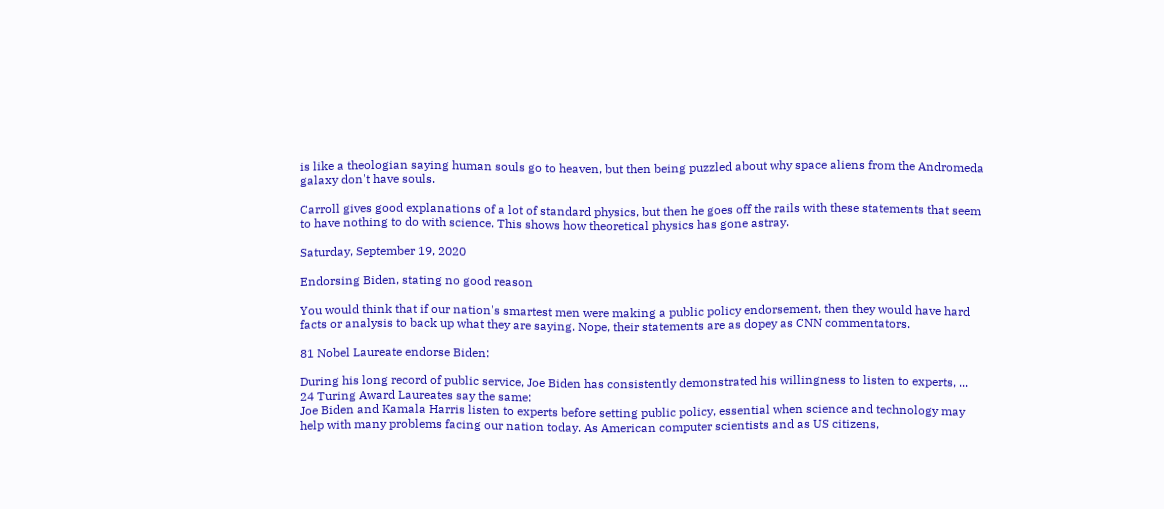is like a theologian saying human souls go to heaven, but then being puzzled about why space aliens from the Andromeda galaxy don't have souls.

Carroll gives good explanations of a lot of standard physics, but then he goes off the rails with these statements that seem to have nothing to do with science. This shows how theoretical physics has gone astray.

Saturday, September 19, 2020

Endorsing Biden, stating no good reason

You would think that if our nation's smartest men were making a public policy endorsement, then they would have hard facts or analysis to back up what they are saying. Nope, their statements are as dopey as CNN commentators.

81 Nobel Laureate endorse Biden:

During his long record of public service, Joe Biden has consistently demonstrated his willingness to listen to experts, ...
24 Turing Award Laureates say the same:
Joe Biden and Kamala Harris listen to experts before setting public policy, essential when science and technology may help with many problems facing our nation today. As American computer scientists and as US citizens,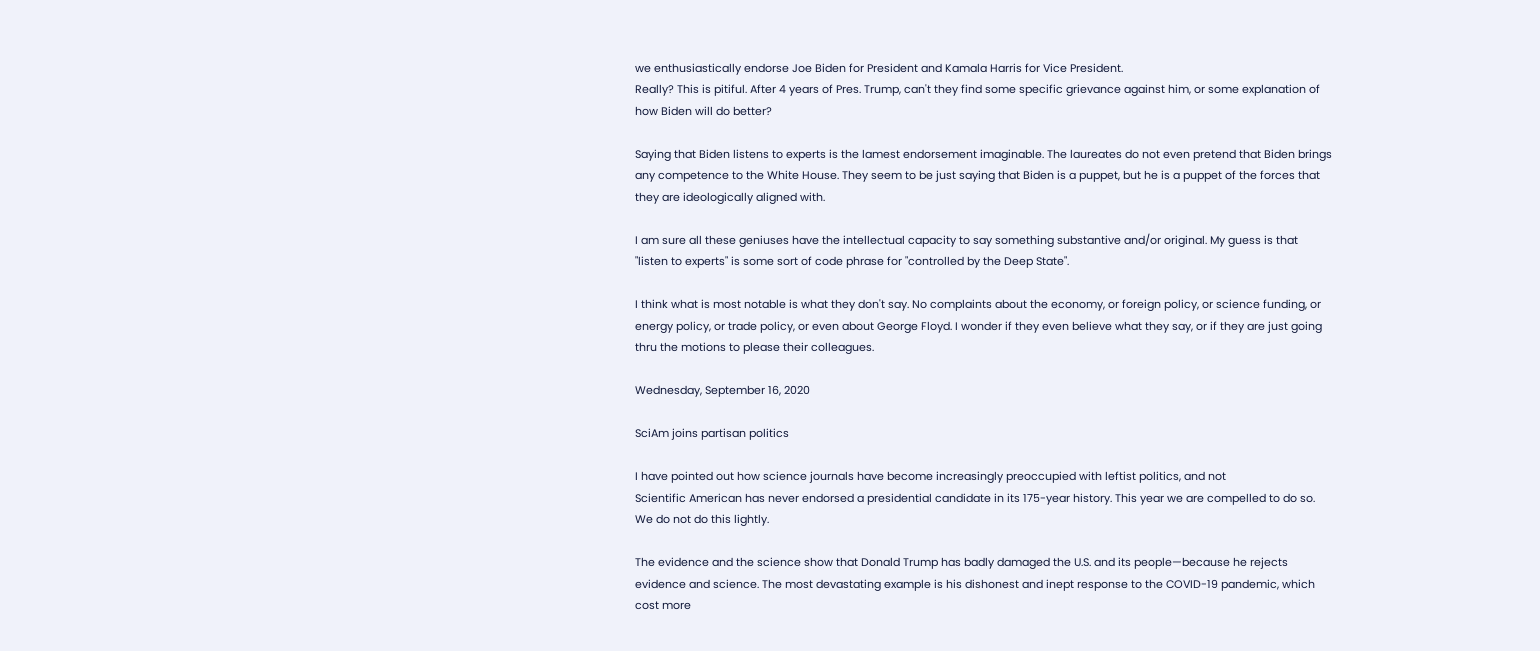we enthusiastically endorse Joe Biden for President and Kamala Harris for Vice President.
Really? This is pitiful. After 4 years of Pres. Trump, can't they find some specific grievance against him, or some explanation of how Biden will do better?

Saying that Biden listens to experts is the lamest endorsement imaginable. The laureates do not even pretend that Biden brings any competence to the White House. They seem to be just saying that Biden is a puppet, but he is a puppet of the forces that they are ideologically aligned with.

I am sure all these geniuses have the intellectual capacity to say something substantive and/or original. My guess is that "listen to experts" is some sort of code phrase for "controlled by the Deep State".

I think what is most notable is what they don't say. No complaints about the economy, or foreign policy, or science funding, or energy policy, or trade policy, or even about George Floyd. I wonder if they even believe what they say, or if they are just going thru the motions to please their colleagues.

Wednesday, September 16, 2020

SciAm joins partisan politics

I have pointed out how science journals have become increasingly preoccupied with leftist politics, and not
Scientific American has never endorsed a presidential candidate in its 175-year history. This year we are compelled to do so. We do not do this lightly.

The evidence and the science show that Donald Trump has badly damaged the U.S. and its people—because he rejects evidence and science. The most devastating example is his dishonest and inept response to the COVID-19 pandemic, which cost more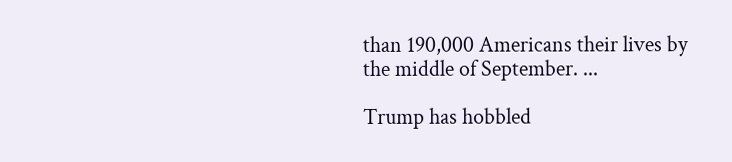than 190,000 Americans their lives by the middle of September. ...

Trump has hobbled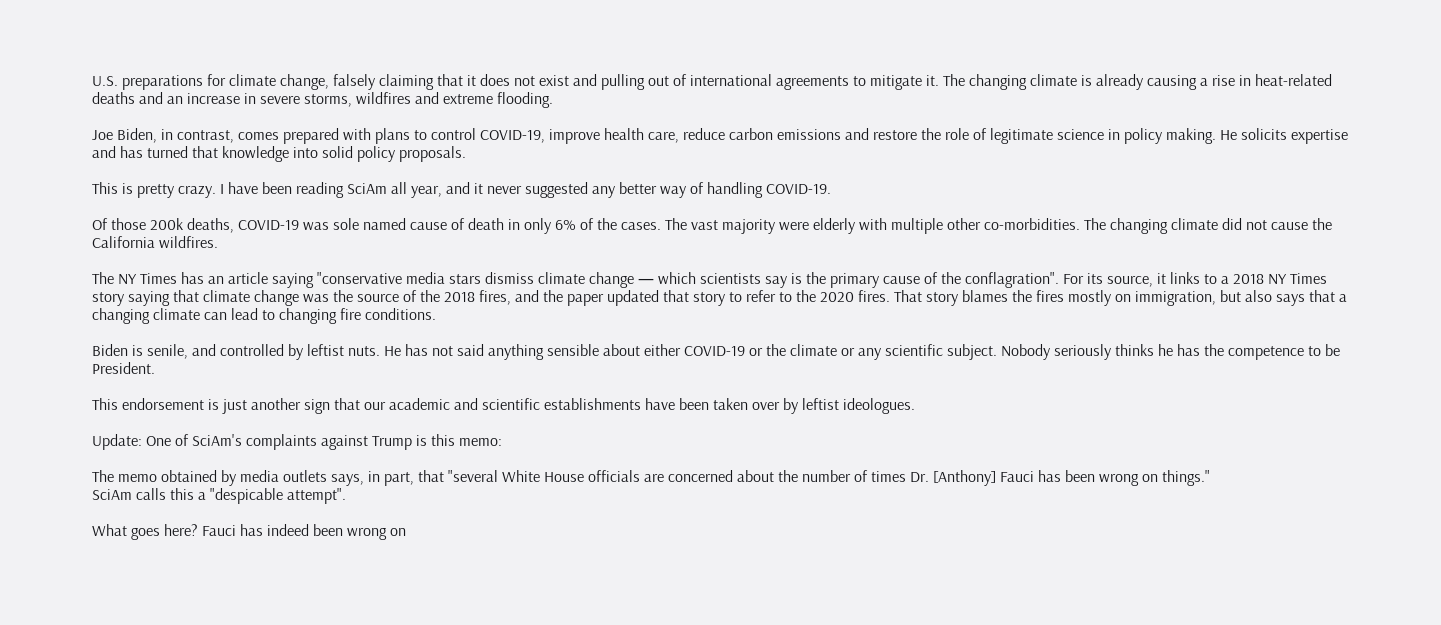U.S. preparations for climate change, falsely claiming that it does not exist and pulling out of international agreements to mitigate it. The changing climate is already causing a rise in heat-related deaths and an increase in severe storms, wildfires and extreme flooding.

Joe Biden, in contrast, comes prepared with plans to control COVID-19, improve health care, reduce carbon emissions and restore the role of legitimate science in policy making. He solicits expertise and has turned that knowledge into solid policy proposals.

This is pretty crazy. I have been reading SciAm all year, and it never suggested any better way of handling COVID-19.

Of those 200k deaths, COVID-19 was sole named cause of death in only 6% of the cases. The vast majority were elderly with multiple other co-morbidities. The changing climate did not cause the California wildfires.

The NY Times has an article saying "conservative media stars dismiss climate change — which scientists say is the primary cause of the conflagration". For its source, it links to a 2018 NY Times story saying that climate change was the source of the 2018 fires, and the paper updated that story to refer to the 2020 fires. That story blames the fires mostly on immigration, but also says that a changing climate can lead to changing fire conditions.

Biden is senile, and controlled by leftist nuts. He has not said anything sensible about either COVID-19 or the climate or any scientific subject. Nobody seriously thinks he has the competence to be President.

This endorsement is just another sign that our academic and scientific establishments have been taken over by leftist ideologues.

Update: One of SciAm's complaints against Trump is this memo:

The memo obtained by media outlets says, in part, that "several White House officials are concerned about the number of times Dr. [Anthony] Fauci has been wrong on things."
SciAm calls this a "despicable attempt".

What goes here? Fauci has indeed been wrong on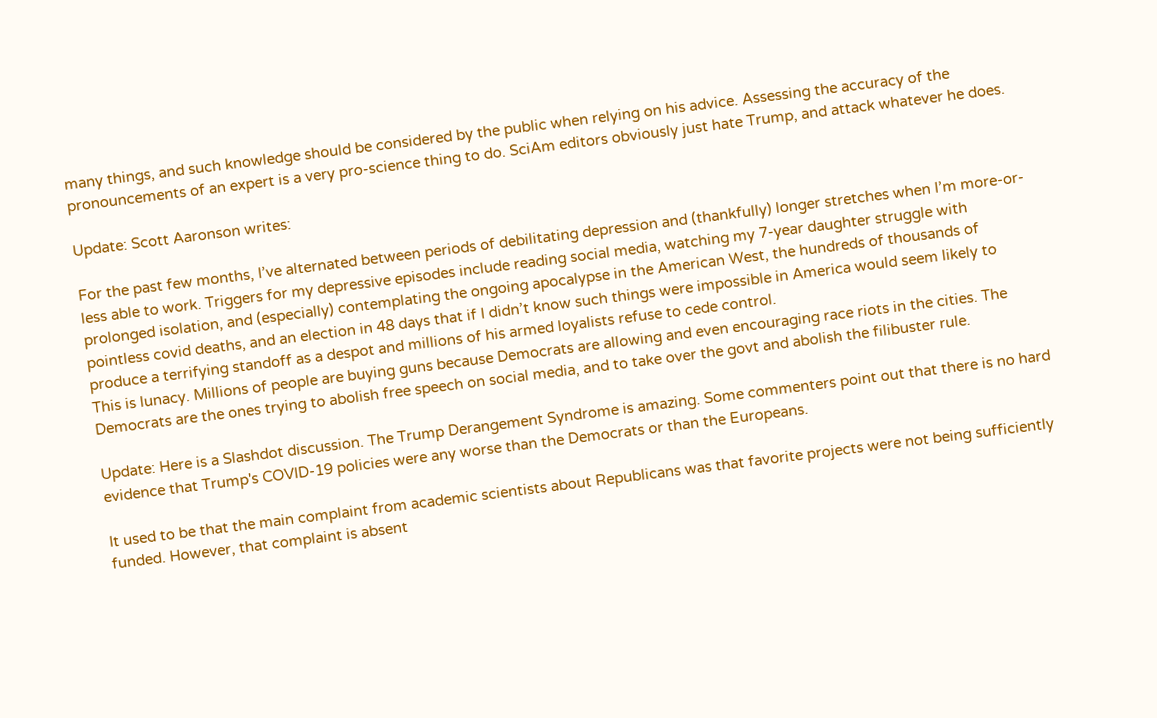many things, and such knowledge should be considered by the public when relying on his advice. Assessing the accuracy of the pronouncements of an expert is a very pro-science thing to do. SciAm editors obviously just hate Trump, and attack whatever he does.

Update: Scott Aaronson writes:

For the past few months, I’ve alternated between periods of debilitating depression and (thankfully) longer stretches when I’m more-or-less able to work. Triggers for my depressive episodes include reading social media, watching my 7-year daughter struggle with prolonged isolation, and (especially) contemplating the ongoing apocalypse in the American West, the hundreds of thousands of pointless covid deaths, and an election in 48 days that if I didn’t know such things were impossible in America would seem likely to produce a terrifying standoff as a despot and millions of his armed loyalists refuse to cede control.
This is lunacy. Millions of people are buying guns because Democrats are allowing and even encouraging race riots in the cities. The Democrats are the ones trying to abolish free speech on social media, and to take over the govt and abolish the filibuster rule.

Update: Here is a Slashdot discussion. The Trump Derangement Syndrome is amazing. Some commenters point out that there is no hard evidence that Trump's COVID-19 policies were any worse than the Democrats or than the Europeans.

It used to be that the main complaint from academic scientists about Republicans was that favorite projects were not being sufficiently funded. However, that complaint is absent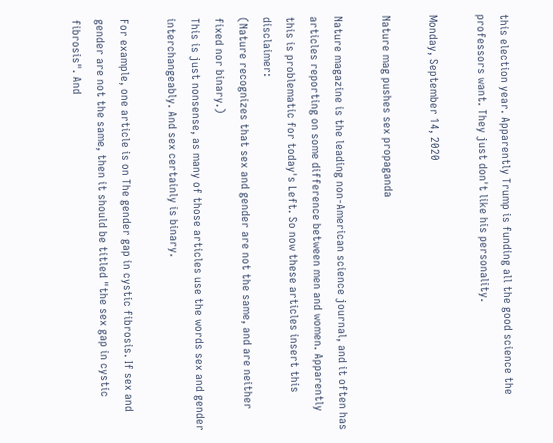this election year. Apparently Trump is funding all the good science the professors want. They just don't like his personality.

Monday, September 14, 2020

Nature mag pushes sex propaganda

Nature magazine is the leading non-American science journal, and it often has articles reporting on some difference between men and women. Apparently this is problematic for today's Left. So now these articles insert this disclaimer:
(Nature recognizes that sex and gender are not the same, and are neither fixed nor binary.)
This is just nonsense, as many of those articles use the words sex and gender interchangeably. And sex certainly is binary.

For example, one article is on The gender gap in cystic fibrosis. If sex and gender are not the same, then it should be titled "the sex gap in cystic fibrosis". And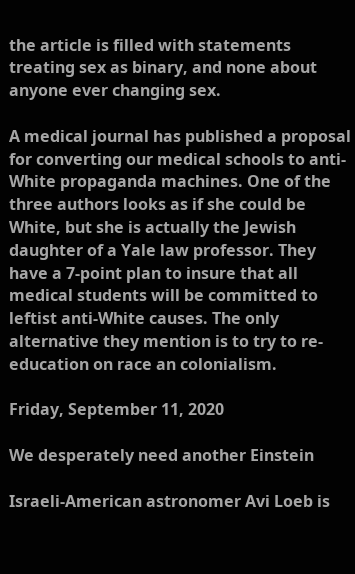the article is filled with statements treating sex as binary, and none about anyone ever changing sex.

A medical journal has published a proposal for converting our medical schools to anti-White propaganda machines. One of the three authors looks as if she could be White, but she is actually the Jewish daughter of a Yale law professor. They have a 7-point plan to insure that all medical students will be committed to leftist anti-White causes. The only alternative they mention is to try to re-education on race an colonialism.

Friday, September 11, 2020

We desperately need another Einstein

Israeli-American astronomer Avi Loeb is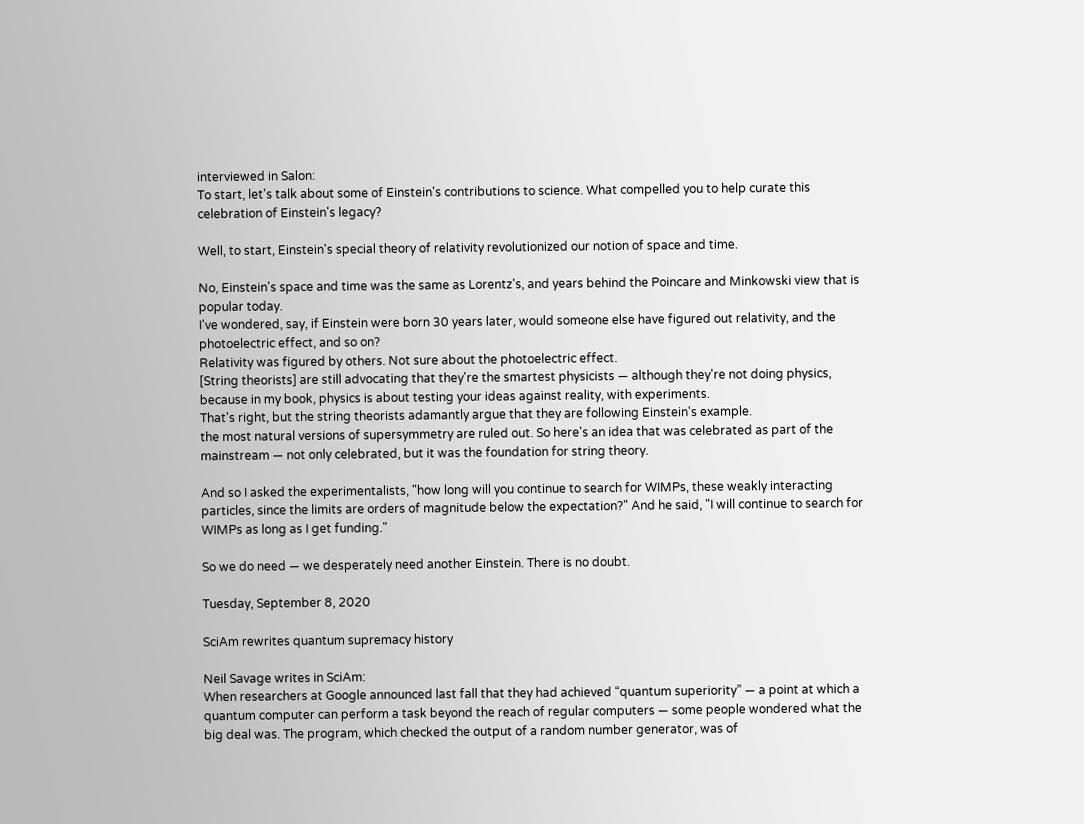interviewed in Salon:
To start, let's talk about some of Einstein's contributions to science. What compelled you to help curate this celebration of Einstein's legacy?

Well, to start, Einstein's special theory of relativity revolutionized our notion of space and time.

No, Einstein's space and time was the same as Lorentz's, and years behind the Poincare and Minkowski view that is popular today.
I've wondered, say, if Einstein were born 30 years later, would someone else have figured out relativity, and the photoelectric effect, and so on?
Relativity was figured by others. Not sure about the photoelectric effect.
[String theorists] are still advocating that they're the smartest physicists — although they're not doing physics, because in my book, physics is about testing your ideas against reality, with experiments.
That's right, but the string theorists adamantly argue that they are following Einstein's example.
the most natural versions of supersymmetry are ruled out. So here's an idea that was celebrated as part of the mainstream — not only celebrated, but it was the foundation for string theory.

And so I asked the experimentalists, "how long will you continue to search for WIMPs, these weakly interacting particles, since the limits are orders of magnitude below the expectation?" And he said, "I will continue to search for WIMPs as long as I get funding."

So we do need — we desperately need another Einstein. There is no doubt.

Tuesday, September 8, 2020

SciAm rewrites quantum supremacy history

Neil Savage writes in SciAm:
When researchers at Google announced last fall that they had achieved “quantum superiority” — a point at which a quantum computer can perform a task beyond the reach of regular computers — some people wondered what the big deal was. The program, which checked the output of a random number generator, was of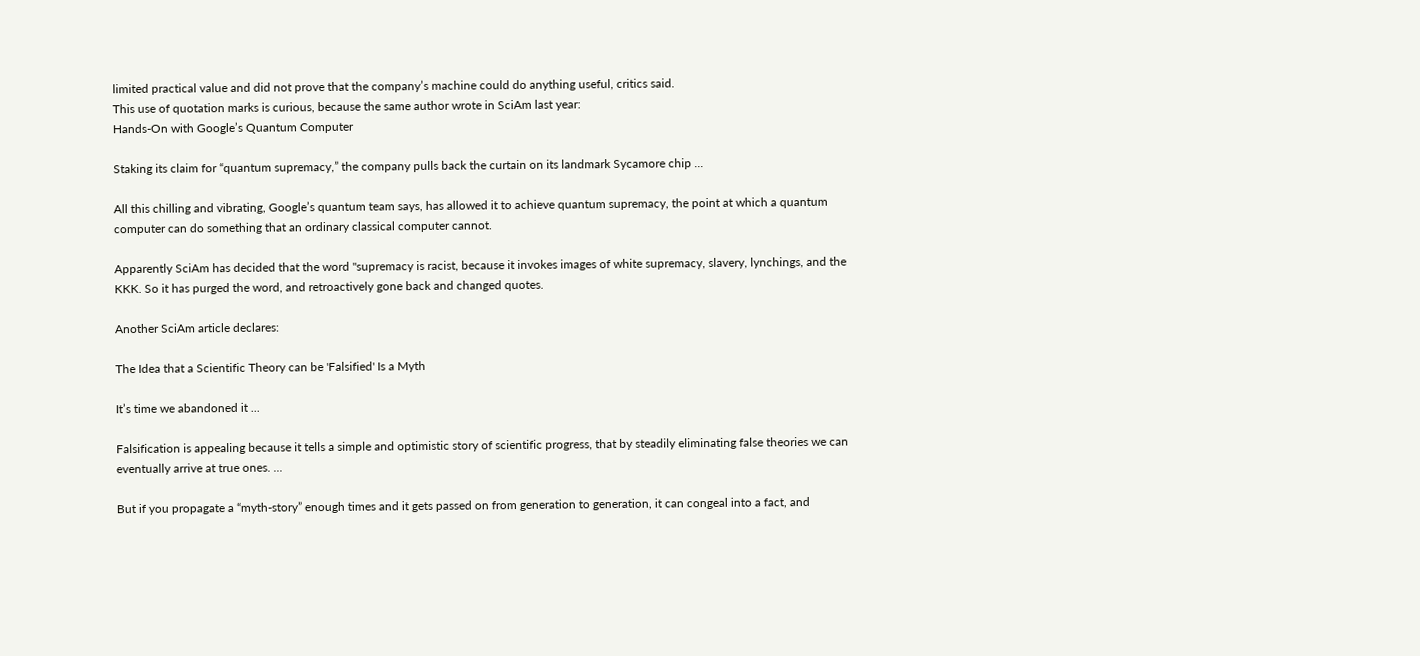limited practical value and did not prove that the company’s machine could do anything useful, critics said.
This use of quotation marks is curious, because the same author wrote in SciAm last year:
Hands-On with Google’s Quantum Computer

Staking its claim for “quantum supremacy,” the company pulls back the curtain on its landmark Sycamore chip ...

All this chilling and vibrating, Google’s quantum team says, has allowed it to achieve quantum supremacy, the point at which a quantum computer can do something that an ordinary classical computer cannot.

Apparently SciAm has decided that the word "supremacy is racist, because it invokes images of white supremacy, slavery, lynchings, and the KKK. So it has purged the word, and retroactively gone back and changed quotes.

Another SciAm article declares:

The Idea that a Scientific Theory can be 'Falsified' Is a Myth

It’s time we abandoned it ...

Falsification is appealing because it tells a simple and optimistic story of scientific progress, that by steadily eliminating false theories we can eventually arrive at true ones. ...

But if you propagate a “myth-story” enough times and it gets passed on from generation to generation, it can congeal into a fact, and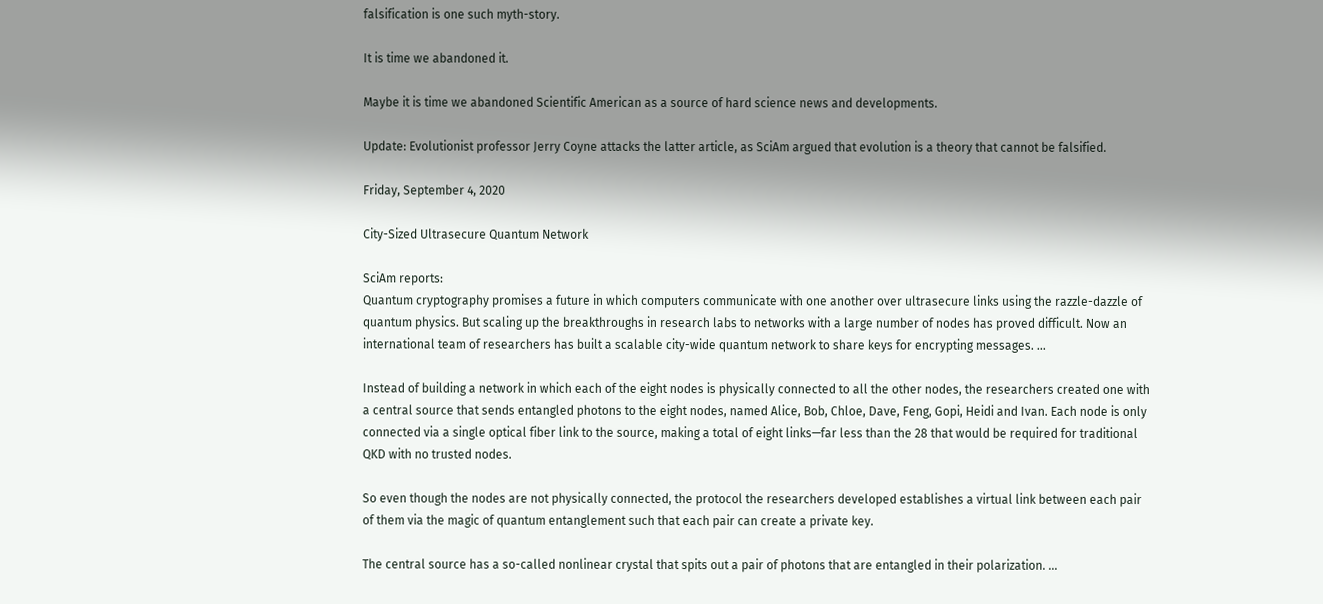falsification is one such myth-story.

It is time we abandoned it.

Maybe it is time we abandoned Scientific American as a source of hard science news and developments.

Update: Evolutionist professor Jerry Coyne attacks the latter article, as SciAm argued that evolution is a theory that cannot be falsified.

Friday, September 4, 2020

City-Sized Ultrasecure Quantum Network

SciAm reports:
Quantum cryptography promises a future in which computers communicate with one another over ultrasecure links using the razzle-dazzle of quantum physics. But scaling up the breakthroughs in research labs to networks with a large number of nodes has proved difficult. Now an international team of researchers has built a scalable city-wide quantum network to share keys for encrypting messages. ...

Instead of building a network in which each of the eight nodes is physically connected to all the other nodes, the researchers created one with a central source that sends entangled photons to the eight nodes, named Alice, Bob, Chloe, Dave, Feng, Gopi, Heidi and Ivan. Each node is only connected via a single optical fiber link to the source, making a total of eight links—far less than the 28 that would be required for traditional QKD with no trusted nodes.

So even though the nodes are not physically connected, the protocol the researchers developed establishes a virtual link between each pair of them via the magic of quantum entanglement such that each pair can create a private key.

The central source has a so-called nonlinear crystal that spits out a pair of photons that are entangled in their polarization. ...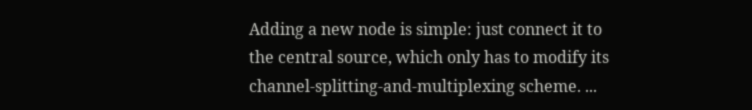Adding a new node is simple: just connect it to the central source, which only has to modify its channel-splitting-and-multiplexing scheme. ...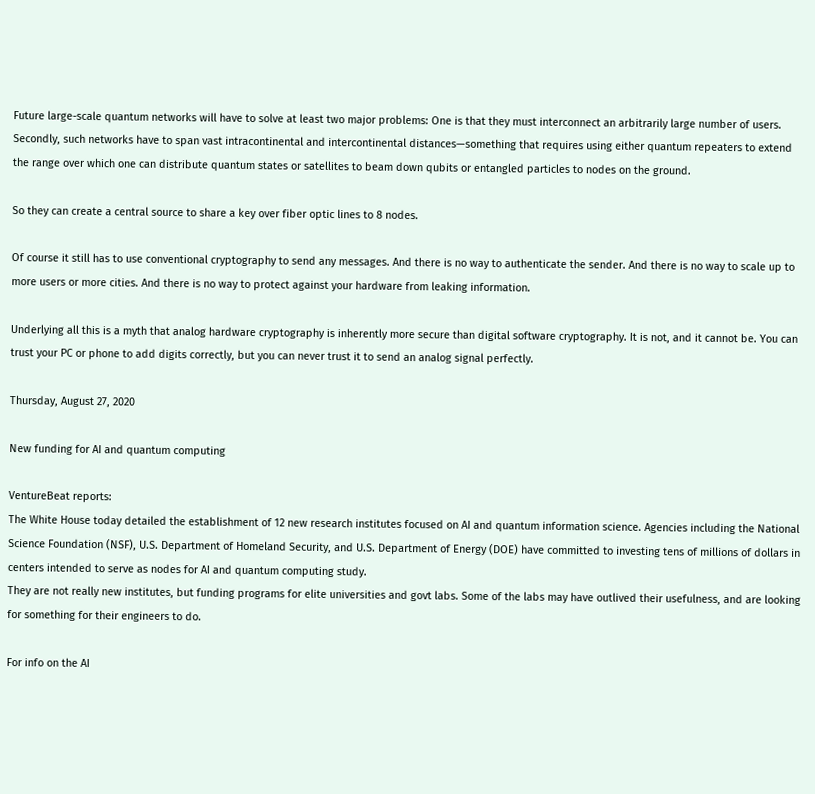Future large-scale quantum networks will have to solve at least two major problems: One is that they must interconnect an arbitrarily large number of users. Secondly, such networks have to span vast intracontinental and intercontinental distances—something that requires using either quantum repeaters to extend the range over which one can distribute quantum states or satellites to beam down qubits or entangled particles to nodes on the ground.

So they can create a central source to share a key over fiber optic lines to 8 nodes.

Of course it still has to use conventional cryptography to send any messages. And there is no way to authenticate the sender. And there is no way to scale up to more users or more cities. And there is no way to protect against your hardware from leaking information.

Underlying all this is a myth that analog hardware cryptography is inherently more secure than digital software cryptography. It is not, and it cannot be. You can trust your PC or phone to add digits correctly, but you can never trust it to send an analog signal perfectly.

Thursday, August 27, 2020

New funding for AI and quantum computing

VentureBeat reports:
The White House today detailed the establishment of 12 new research institutes focused on AI and quantum information science. Agencies including the National Science Foundation (NSF), U.S. Department of Homeland Security, and U.S. Department of Energy (DOE) have committed to investing tens of millions of dollars in centers intended to serve as nodes for AI and quantum computing study.
They are not really new institutes, but funding programs for elite universities and govt labs. Some of the labs may have outlived their usefulness, and are looking for something for their engineers to do.

For info on the AI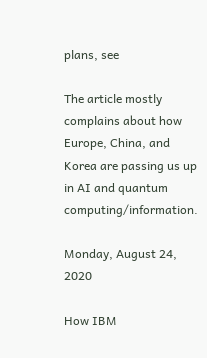plans, see

The article mostly complains about how Europe, China, and Korea are passing us up in AI and quantum computing/information.

Monday, August 24, 2020

How IBM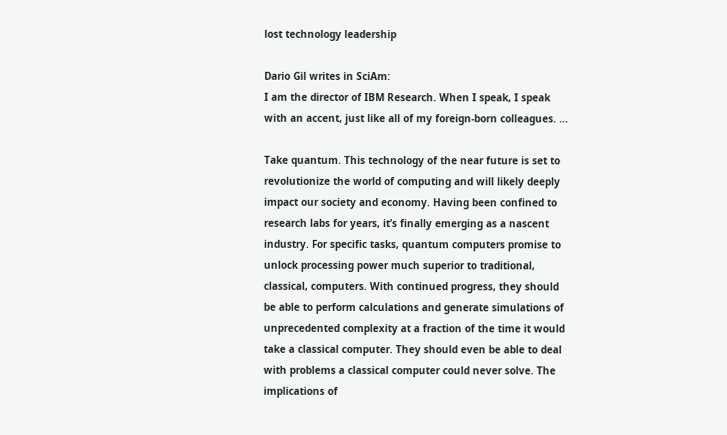lost technology leadership

Dario Gil writes in SciAm:
I am the director of IBM Research. When I speak, I speak with an accent, just like all of my foreign-born colleagues. ...

Take quantum. This technology of the near future is set to revolutionize the world of computing and will likely deeply impact our society and economy. Having been confined to research labs for years, it’s finally emerging as a nascent industry. For specific tasks, quantum computers promise to unlock processing power much superior to traditional, classical, computers. With continued progress, they should be able to perform calculations and generate simulations of unprecedented complexity at a fraction of the time it would take a classical computer. They should even be able to deal with problems a classical computer could never solve. The implications of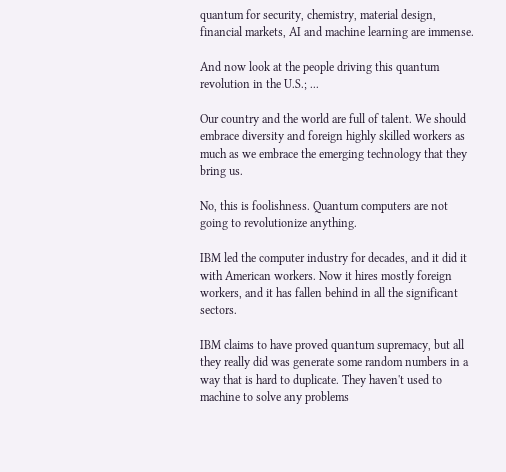quantum for security, chemistry, material design, financial markets, AI and machine learning are immense.

And now look at the people driving this quantum revolution in the U.S.; ...

Our country and the world are full of talent. We should embrace diversity and foreign highly skilled workers as much as we embrace the emerging technology that they bring us.

No, this is foolishness. Quantum computers are not going to revolutionize anything.

IBM led the computer industry for decades, and it did it with American workers. Now it hires mostly foreign workers, and it has fallen behind in all the significant sectors.

IBM claims to have proved quantum supremacy, but all they really did was generate some random numbers in a way that is hard to duplicate. They haven't used to machine to solve any problems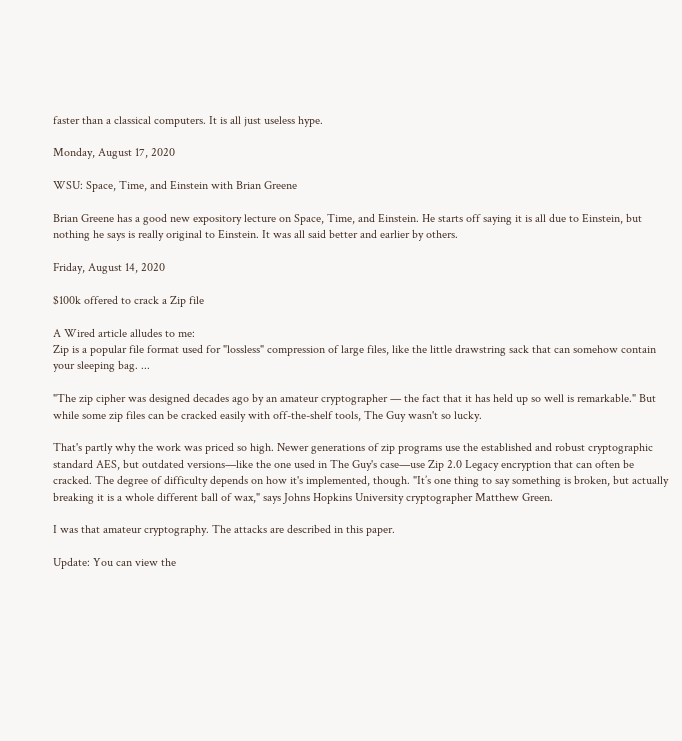faster than a classical computers. It is all just useless hype.

Monday, August 17, 2020

WSU: Space, Time, and Einstein with Brian Greene

Brian Greene has a good new expository lecture on Space, Time, and Einstein. He starts off saying it is all due to Einstein, but nothing he says is really original to Einstein. It was all said better and earlier by others.

Friday, August 14, 2020

$100k offered to crack a Zip file

A Wired article alludes to me:
Zip is a popular file format used for "lossless" compression of large files, like the little drawstring sack that can somehow contain your sleeping bag. ...

"The zip cipher was designed decades ago by an amateur cryptographer — the fact that it has held up so well is remarkable." But while some zip files can be cracked easily with off-the-shelf tools, The Guy wasn't so lucky.

That's partly why the work was priced so high. Newer generations of zip programs use the established and robust cryptographic standard AES, but outdated versions—like the one used in The Guy's case—use Zip 2.0 Legacy encryption that can often be cracked. The degree of difficulty depends on how it's implemented, though. "It’s one thing to say something is broken, but actually breaking it is a whole different ball of wax," says Johns Hopkins University cryptographer Matthew Green.

I was that amateur cryptography. The attacks are described in this paper.

Update: You can view the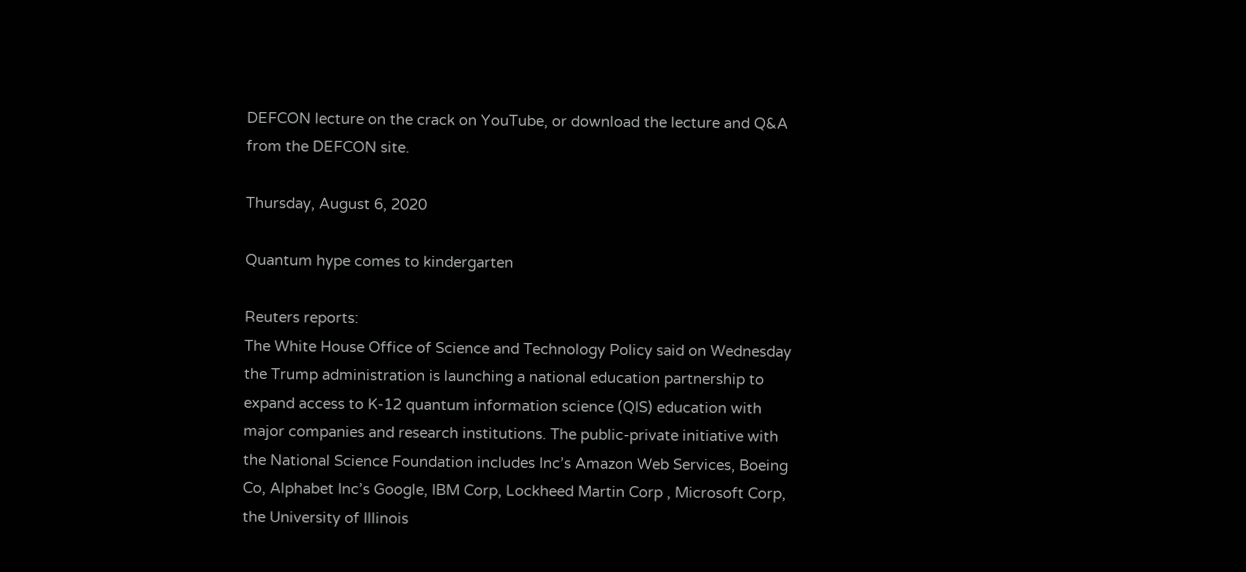DEFCON lecture on the crack on YouTube, or download the lecture and Q&A from the DEFCON site.

Thursday, August 6, 2020

Quantum hype comes to kindergarten

Reuters reports:
The White House Office of Science and Technology Policy said on Wednesday the Trump administration is launching a national education partnership to expand access to K-12 quantum information science (QIS) education with major companies and research institutions. The public-private initiative with the National Science Foundation includes Inc’s Amazon Web Services, Boeing Co, Alphabet Inc’s Google, IBM Corp, Lockheed Martin Corp , Microsoft Corp, the University of Illinois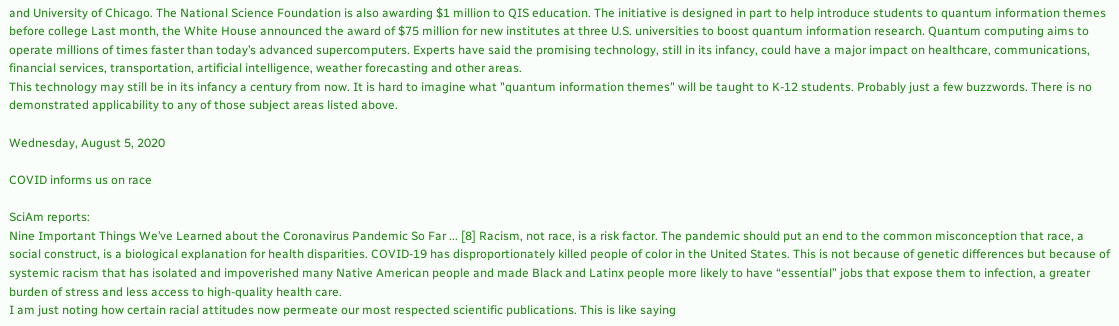and University of Chicago. The National Science Foundation is also awarding $1 million to QIS education. The initiative is designed in part to help introduce students to quantum information themes before college Last month, the White House announced the award of $75 million for new institutes at three U.S. universities to boost quantum information research. Quantum computing aims to operate millions of times faster than today’s advanced supercomputers. Experts have said the promising technology, still in its infancy, could have a major impact on healthcare, communications, financial services, transportation, artificial intelligence, weather forecasting and other areas.
This technology may still be in its infancy a century from now. It is hard to imagine what "quantum information themes" will be taught to K-12 students. Probably just a few buzzwords. There is no demonstrated applicability to any of those subject areas listed above.

Wednesday, August 5, 2020

COVID informs us on race

SciAm reports:
Nine Important Things We’ve Learned about the Coronavirus Pandemic So Far ... [8] Racism, not race, is a risk factor. The pandemic should put an end to the common misconception that race, a social construct, is a biological explanation for health disparities. COVID-19 has disproportionately killed people of color in the United States. This is not because of genetic differences but because of systemic racism that has isolated and impoverished many Native American people and made Black and Latinx people more likely to have “essential” jobs that expose them to infection, a greater burden of stress and less access to high-quality health care.
I am just noting how certain racial attitudes now permeate our most respected scientific publications. This is like saying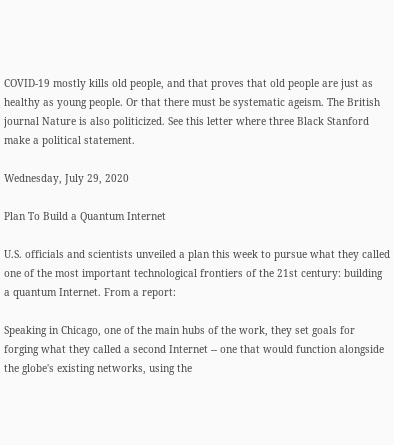COVID-19 mostly kills old people, and that proves that old people are just as healthy as young people. Or that there must be systematic ageism. The British journal Nature is also politicized. See this letter where three Black Stanford make a political statement.

Wednesday, July 29, 2020

Plan To Build a Quantum Internet

U.S. officials and scientists unveiled a plan this week to pursue what they called one of the most important technological frontiers of the 21st century: building a quantum Internet. From a report:

Speaking in Chicago, one of the main hubs of the work, they set goals for forging what they called a second Internet -- one that would function alongside the globe's existing networks, using the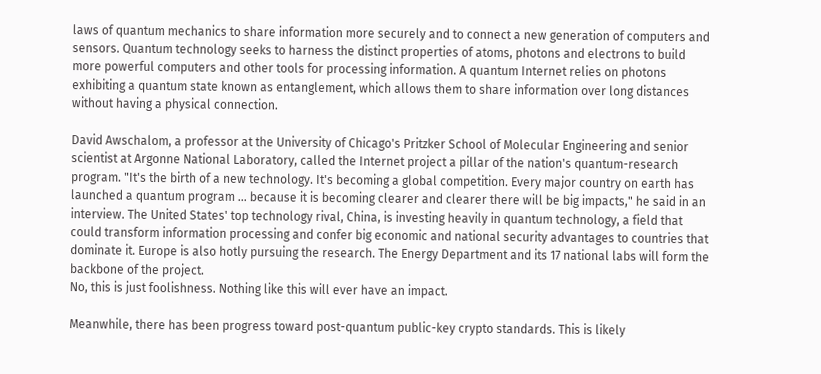laws of quantum mechanics to share information more securely and to connect a new generation of computers and sensors. Quantum technology seeks to harness the distinct properties of atoms, photons and electrons to build more powerful computers and other tools for processing information. A quantum Internet relies on photons exhibiting a quantum state known as entanglement, which allows them to share information over long distances without having a physical connection.

David Awschalom, a professor at the University of Chicago's Pritzker School of Molecular Engineering and senior scientist at Argonne National Laboratory, called the Internet project a pillar of the nation's quantum-research program. "It's the birth of a new technology. It's becoming a global competition. Every major country on earth has launched a quantum program ... because it is becoming clearer and clearer there will be big impacts," he said in an interview. The United States' top technology rival, China, is investing heavily in quantum technology, a field that could transform information processing and confer big economic and national security advantages to countries that dominate it. Europe is also hotly pursuing the research. The Energy Department and its 17 national labs will form the backbone of the project.
No, this is just foolishness. Nothing like this will ever have an impact.

Meanwhile, there has been progress toward post-quantum public-key crypto standards. This is likely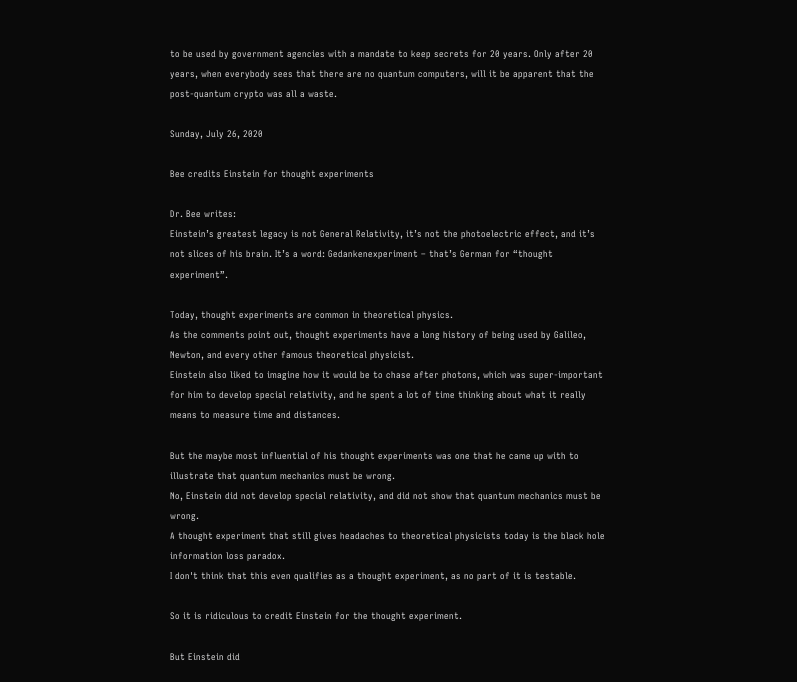to be used by government agencies with a mandate to keep secrets for 20 years. Only after 20 years, when everybody sees that there are no quantum computers, will it be apparent that the post-quantum crypto was all a waste.

Sunday, July 26, 2020

Bee credits Einstein for thought experiments

Dr. Bee writes:
Einstein’s greatest legacy is not General Relativity, it’s not the photoelectric effect, and it’s not slices of his brain. It’s a word: Gedankenexperiment – that’s German for “thought experiment”.

Today, thought experiments are common in theoretical physics.
As the comments point out, thought experiments have a long history of being used by Galileo, Newton, and every other famous theoretical physicist.
Einstein also liked to imagine how it would be to chase after photons, which was super-important for him to develop special relativity, and he spent a lot of time thinking about what it really means to measure time and distances.

But the maybe most influential of his thought experiments was one that he came up with to illustrate that quantum mechanics must be wrong.
No, Einstein did not develop special relativity, and did not show that quantum mechanics must be wrong.
A thought experiment that still gives headaches to theoretical physicists today is the black hole information loss paradox.
I don't think that this even qualifies as a thought experiment, as no part of it is testable.

So it is ridiculous to credit Einstein for the thought experiment.

But Einstein did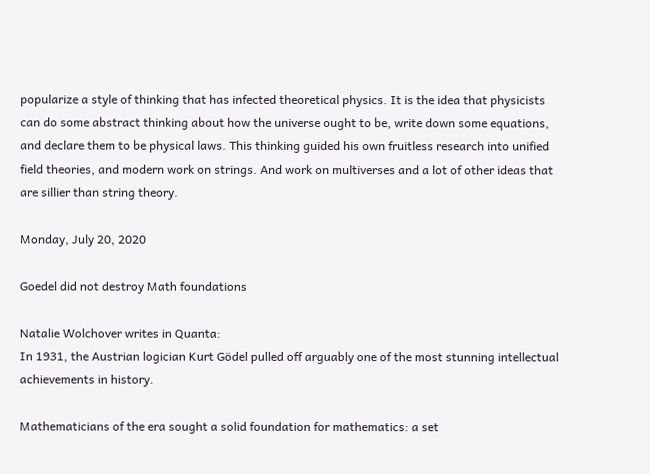popularize a style of thinking that has infected theoretical physics. It is the idea that physicists can do some abstract thinking about how the universe ought to be, write down some equations, and declare them to be physical laws. This thinking guided his own fruitless research into unified field theories, and modern work on strings. And work on multiverses and a lot of other ideas that are sillier than string theory.

Monday, July 20, 2020

Goedel did not destroy Math foundations

Natalie Wolchover writes in Quanta:
In 1931, the Austrian logician Kurt Gödel pulled off arguably one of the most stunning intellectual achievements in history.

Mathematicians of the era sought a solid foundation for mathematics: a set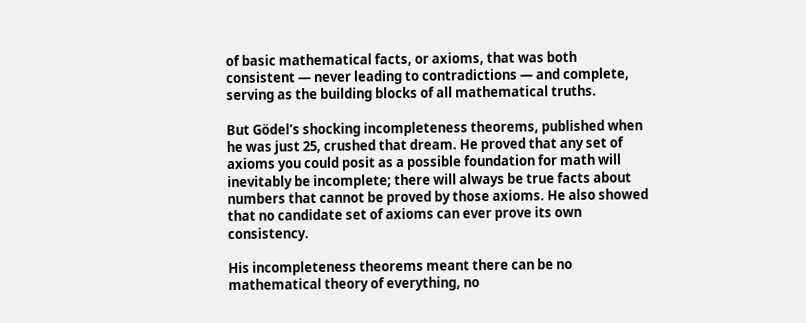of basic mathematical facts, or axioms, that was both consistent — never leading to contradictions — and complete, serving as the building blocks of all mathematical truths.

But Gödel’s shocking incompleteness theorems, published when he was just 25, crushed that dream. He proved that any set of axioms you could posit as a possible foundation for math will inevitably be incomplete; there will always be true facts about numbers that cannot be proved by those axioms. He also showed that no candidate set of axioms can ever prove its own consistency.

His incompleteness theorems meant there can be no mathematical theory of everything, no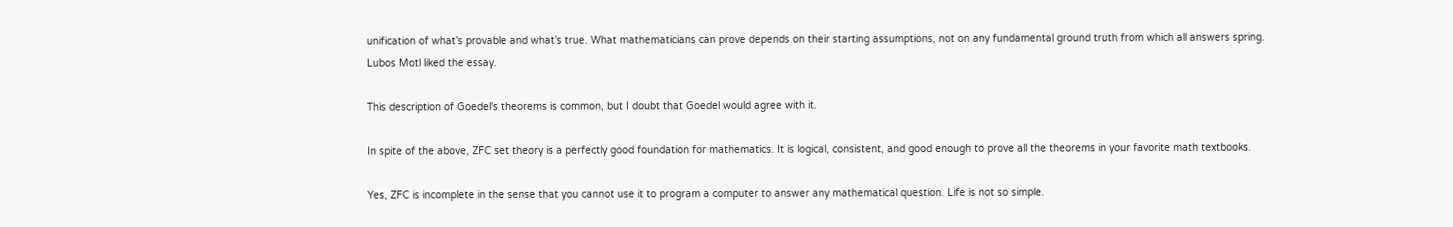unification of what’s provable and what’s true. What mathematicians can prove depends on their starting assumptions, not on any fundamental ground truth from which all answers spring.
Lubos Motl liked the essay.

This description of Goedel's theorems is common, but I doubt that Goedel would agree with it.

In spite of the above, ZFC set theory is a perfectly good foundation for mathematics. It is logical, consistent, and good enough to prove all the theorems in your favorite math textbooks.

Yes, ZFC is incomplete in the sense that you cannot use it to program a computer to answer any mathematical question. Life is not so simple.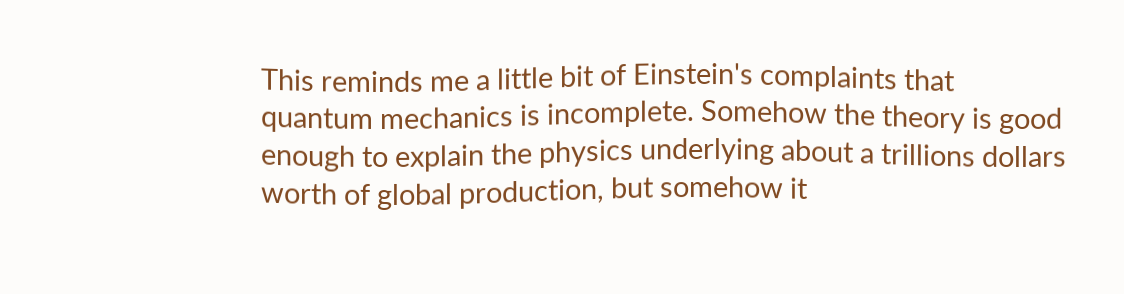This reminds me a little bit of Einstein's complaints that quantum mechanics is incomplete. Somehow the theory is good enough to explain the physics underlying about a trillions dollars worth of global production, but somehow it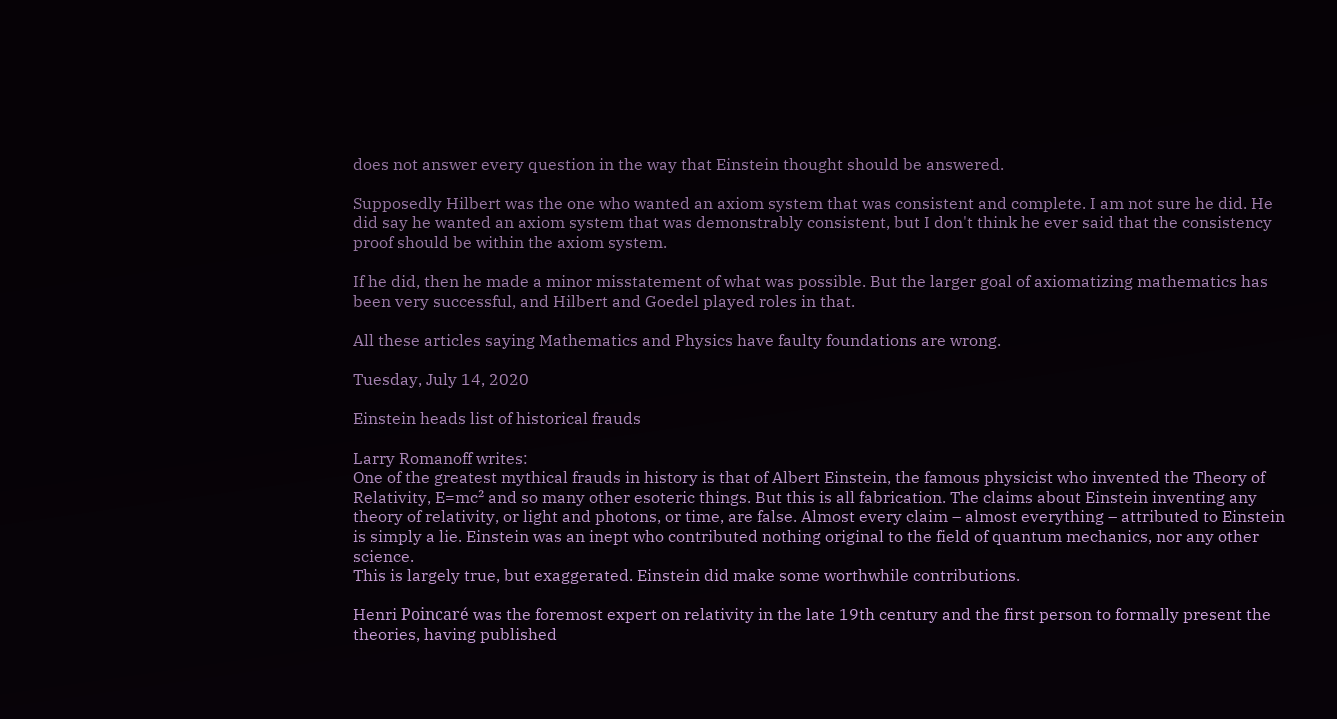does not answer every question in the way that Einstein thought should be answered.

Supposedly Hilbert was the one who wanted an axiom system that was consistent and complete. I am not sure he did. He did say he wanted an axiom system that was demonstrably consistent, but I don't think he ever said that the consistency proof should be within the axiom system.

If he did, then he made a minor misstatement of what was possible. But the larger goal of axiomatizing mathematics has been very successful, and Hilbert and Goedel played roles in that.

All these articles saying Mathematics and Physics have faulty foundations are wrong.

Tuesday, July 14, 2020

Einstein heads list of historical frauds

Larry Romanoff writes:
One of the greatest mythical frauds in history is that of Albert Einstein, the famous physicist who invented the Theory of Relativity, E=mc² and so many other esoteric things. But this is all fabrication. The claims about Einstein inventing any theory of relativity, or light and photons, or time, are false. Almost every claim – almost everything – attributed to Einstein is simply a lie. Einstein was an inept who contributed nothing original to the field of quantum mechanics, nor any other science.
This is largely true, but exaggerated. Einstein did make some worthwhile contributions.

Henri Poincaré was the foremost expert on relativity in the late 19th century and the first person to formally present the theories, having published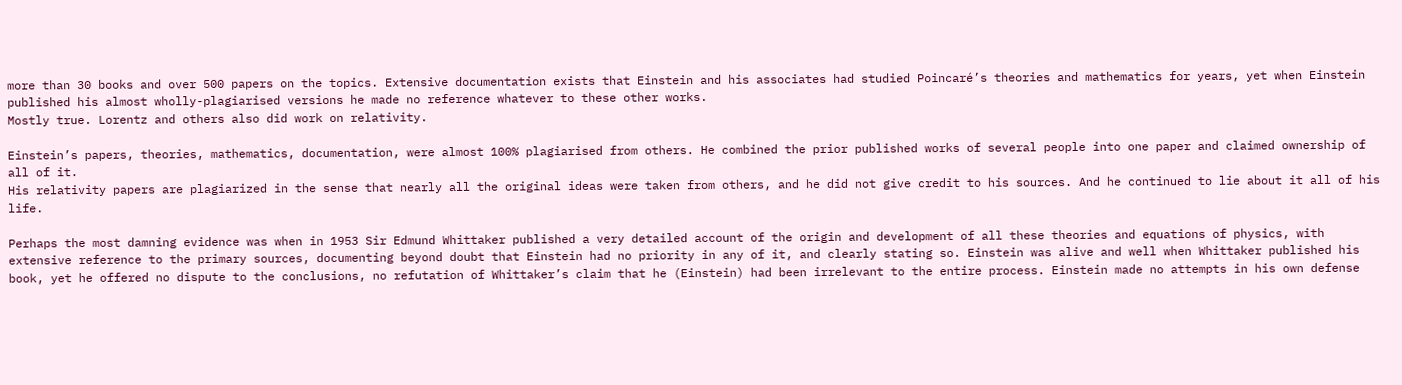more than 30 books and over 500 papers on the topics. Extensive documentation exists that Einstein and his associates had studied Poincaré’s theories and mathematics for years, yet when Einstein published his almost wholly-plagiarised versions he made no reference whatever to these other works.
Mostly true. Lorentz and others also did work on relativity.

Einstein’s papers, theories, mathematics, documentation, were almost 100% plagiarised from others. He combined the prior published works of several people into one paper and claimed ownership of all of it.
His relativity papers are plagiarized in the sense that nearly all the original ideas were taken from others, and he did not give credit to his sources. And he continued to lie about it all of his life.

Perhaps the most damning evidence was when in 1953 Sir Edmund Whittaker published a very detailed account of the origin and development of all these theories and equations of physics, with extensive reference to the primary sources, documenting beyond doubt that Einstein had no priority in any of it, and clearly stating so. Einstein was alive and well when Whittaker published his book, yet he offered no dispute to the conclusions, no refutation of Whittaker’s claim that he (Einstein) had been irrelevant to the entire process. Einstein made no attempts in his own defense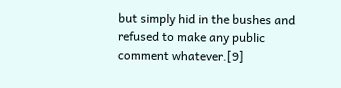but simply hid in the bushes and refused to make any public comment whatever.[9]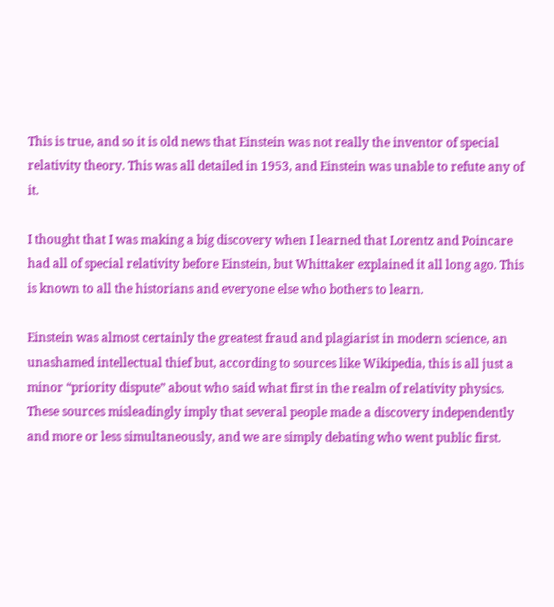This is true, and so it is old news that Einstein was not really the inventor of special relativity theory. This was all detailed in 1953, and Einstein was unable to refute any of it.

I thought that I was making a big discovery when I learned that Lorentz and Poincare had all of special relativity before Einstein, but Whittaker explained it all long ago. This is known to all the historians and everyone else who bothers to learn.

Einstein was almost certainly the greatest fraud and plagiarist in modern science, an unashamed intellectual thief but, according to sources like Wikipedia, this is all just a minor “priority dispute” about who said what first in the realm of relativity physics. These sources misleadingly imply that several people made a discovery independently and more or less simultaneously, and we are simply debating who went public first.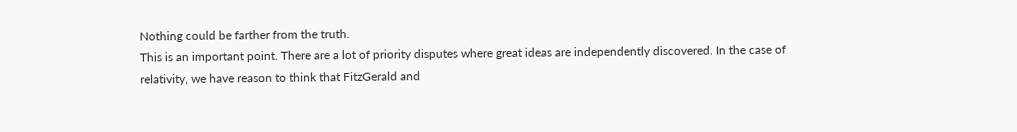Nothing could be farther from the truth.
This is an important point. There are a lot of priority disputes where great ideas are independently discovered. In the case of relativity, we have reason to think that FitzGerald and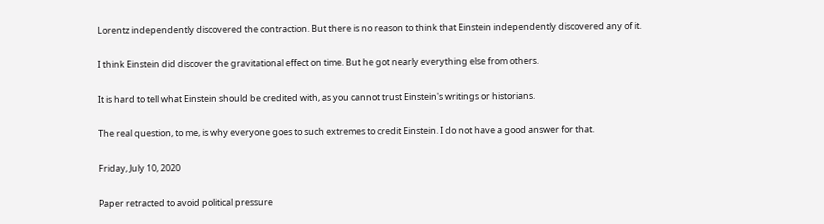Lorentz independently discovered the contraction. But there is no reason to think that Einstein independently discovered any of it.

I think Einstein did discover the gravitational effect on time. But he got nearly everything else from others.

It is hard to tell what Einstein should be credited with, as you cannot trust Einstein's writings or historians.

The real question, to me, is why everyone goes to such extremes to credit Einstein. I do not have a good answer for that.

Friday, July 10, 2020

Paper retracted to avoid political pressure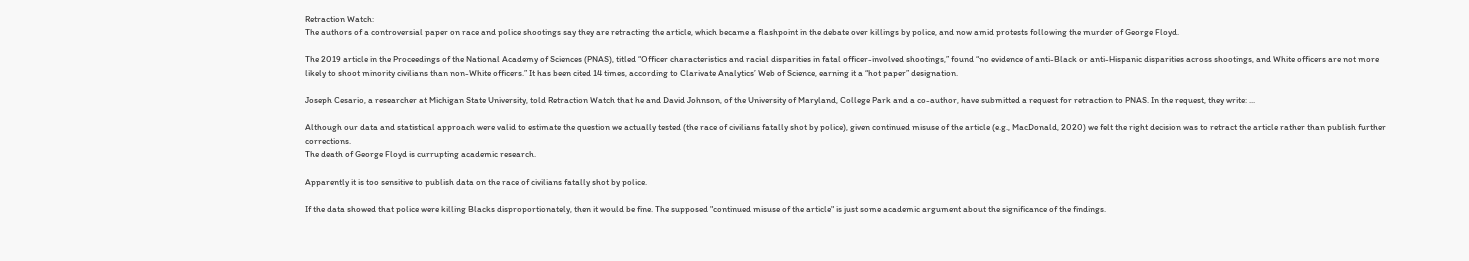Retraction Watch:
The authors of a controversial paper on race and police shootings say they are retracting the article, which became a flashpoint in the debate over killings by police, and now amid protests following the murder of George Floyd.

The 2019 article in the Proceedings of the National Academy of Sciences (PNAS), titled “Officer characteristics and racial disparities in fatal officer-involved shootings,” found “no evidence of anti-Black or anti-Hispanic disparities across shootings, and White officers are not more likely to shoot minority civilians than non-White officers.” It has been cited 14 times, according to Clarivate Analytics’ Web of Science, earning it a “hot paper” designation.

Joseph Cesario, a researcher at Michigan State University, told Retraction Watch that he and David Johnson, of the University of Maryland, College Park and a co-author, have submitted a request for retraction to PNAS. In the request, they write: ...

Although our data and statistical approach were valid to estimate the question we actually tested (the race of civilians fatally shot by police), given continued misuse of the article (e.g., MacDonald, 2020) we felt the right decision was to retract the article rather than publish further corrections.
The death of George Floyd is currupting academic research.

Apparently it is too sensitive to publish data on the race of civilians fatally shot by police.

If the data showed that police were killing Blacks disproportionately, then it would be fine. The supposed "continued misuse of the article" is just some academic argument about the significance of the findings.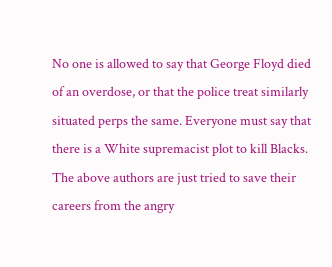No one is allowed to say that George Floyd died of an overdose, or that the police treat similarly situated perps the same. Everyone must say that there is a White supremacist plot to kill Blacks. The above authors are just tried to save their careers from the angry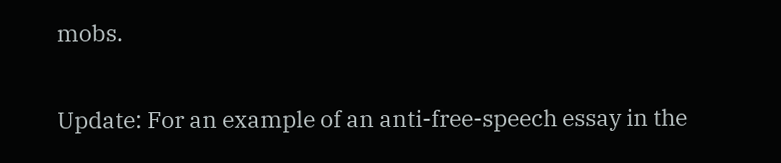mobs.

Update: For an example of an anti-free-speech essay in the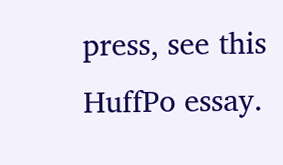press, see this HuffPo essay.